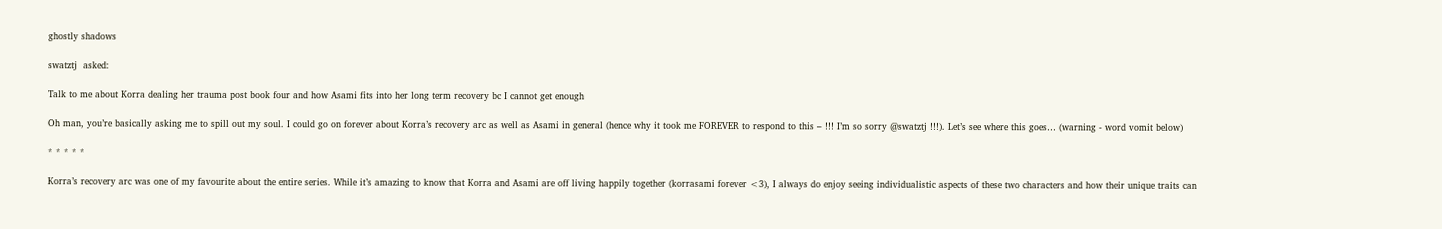ghostly shadows

swatztj  asked:

Talk to me about Korra dealing her trauma post book four and how Asami fits into her long term recovery bc I cannot get enough

Oh man, you’re basically asking me to spill out my soul. I could go on forever about Korra’s recovery arc as well as Asami in general (hence why it took me FOREVER to respond to this – !!! I’m so sorry @swatztj !!!). Let’s see where this goes… (warning - word vomit below)

* * * * *

Korra’s recovery arc was one of my favourite about the entire series. While it’s amazing to know that Korra and Asami are off living happily together (korrasami forever <3), I always do enjoy seeing individualistic aspects of these two characters and how their unique traits can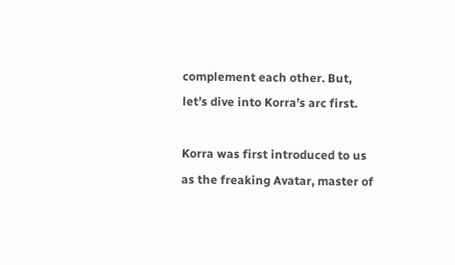complement each other. But, let’s dive into Korra’s arc first.

Korra was first introduced to us as the freaking Avatar, master of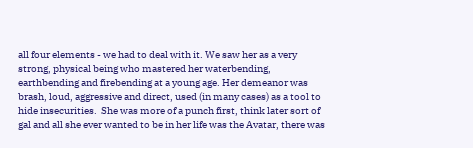all four elements - we had to deal with it. We saw her as a very strong, physical being who mastered her waterbending, earthbending and firebending at a young age. Her demeanor was brash, loud, aggressive and direct, used (in many cases) as a tool to hide insecurities.  She was more of a punch first, think later sort of gal and all she ever wanted to be in her life was the Avatar, there was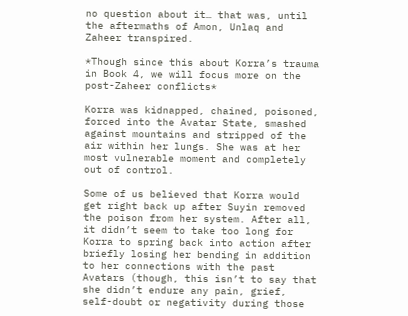no question about it… that was, until the aftermaths of Amon, Unlaq and Zaheer transpired.

*Though since this about Korra’s trauma in Book 4, we will focus more on the post-Zaheer conflicts*

Korra was kidnapped, chained, poisoned, forced into the Avatar State, smashed against mountains and stripped of the air within her lungs. She was at her most vulnerable moment and completely out of control.

Some of us believed that Korra would get right back up after Suyin removed the poison from her system. After all, it didn’t seem to take too long for Korra to spring back into action after briefly losing her bending in addition to her connections with the past Avatars (though, this isn’t to say that she didn’t endure any pain, grief, self-doubt or negativity during those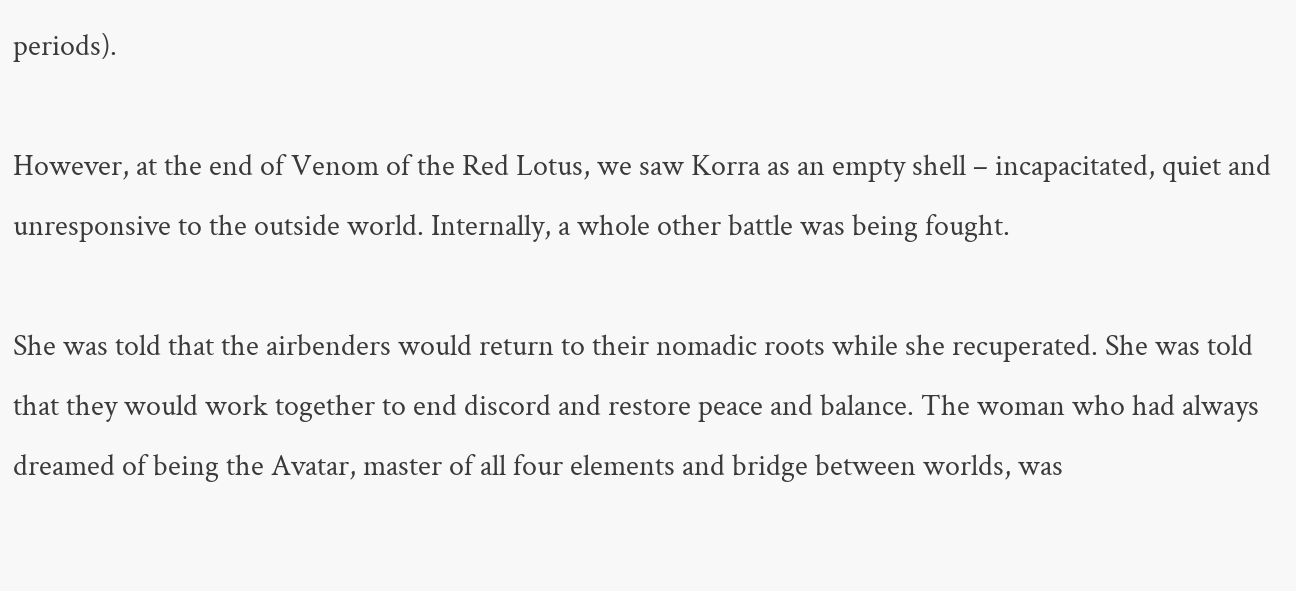periods).

However, at the end of Venom of the Red Lotus, we saw Korra as an empty shell – incapacitated, quiet and unresponsive to the outside world. Internally, a whole other battle was being fought.

She was told that the airbenders would return to their nomadic roots while she recuperated. She was told that they would work together to end discord and restore peace and balance. The woman who had always dreamed of being the Avatar, master of all four elements and bridge between worlds, was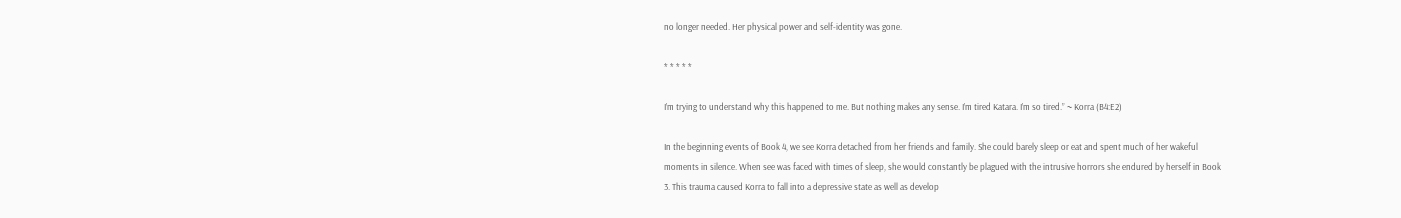no longer needed. Her physical power and self-identity was gone.

* * * * *

I’m trying to understand why this happened to me. But nothing makes any sense. I’m tired Katara. I’m so tired.” ~ Korra (B4:E2)

In the beginning events of Book 4, we see Korra detached from her friends and family. She could barely sleep or eat and spent much of her wakeful moments in silence. When see was faced with times of sleep, she would constantly be plagued with the intrusive horrors she endured by herself in Book 3. This trauma caused Korra to fall into a depressive state as well as develop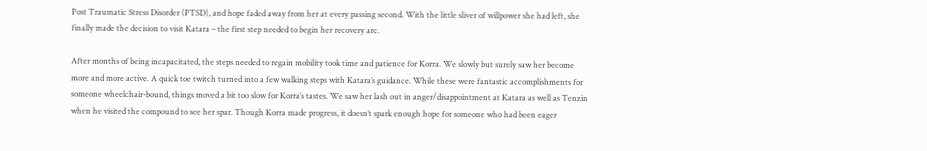Post Traumatic Stress Disorder (PTSD), and hope faded away from her at every passing second. With the little sliver of willpower she had left, she finally made the decision to visit Katara – the first step needed to begin her recovery arc.

After months of being incapacitated, the steps needed to regain mobility took time and patience for Korra. We slowly but surely saw her become more and more active. A quick toe twitch turned into a few walking steps with Katara’s guidance. While these were fantastic accomplishments for someone wheelchair-bound, things moved a bit too slow for Korra’s tastes. We saw her lash out in anger/disappointment at Katara as well as Tenzin when he visited the compound to see her spar. Though Korra made progress, it doesn’t spark enough hope for someone who had been eager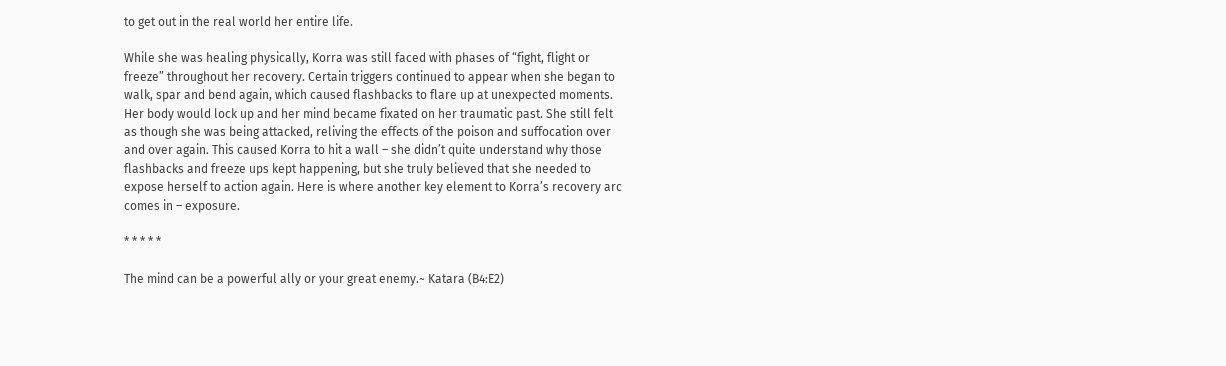to get out in the real world her entire life.

While she was healing physically, Korra was still faced with phases of “fight, flight or freeze” throughout her recovery. Certain triggers continued to appear when she began to walk, spar and bend again, which caused flashbacks to flare up at unexpected moments. Her body would lock up and her mind became fixated on her traumatic past. She still felt as though she was being attacked, reliving the effects of the poison and suffocation over and over again. This caused Korra to hit a wall – she didn’t quite understand why those flashbacks and freeze ups kept happening, but she truly believed that she needed to expose herself to action again. Here is where another key element to Korra’s recovery arc comes in – exposure.

* * * * *

The mind can be a powerful ally or your great enemy.~ Katara (B4:E2)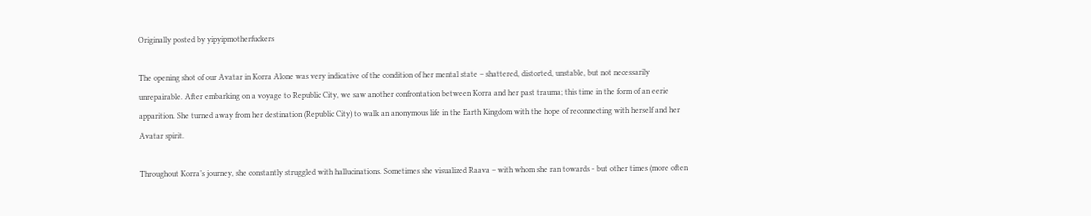Originally posted by yipyipmotherfuckers

The opening shot of our Avatar in Korra Alone was very indicative of the condition of her mental state – shattered, distorted, unstable, but not necessarily unrepairable. After embarking on a voyage to Republic City, we saw another confrontation between Korra and her past trauma; this time in the form of an eerie apparition. She turned away from her destination (Republic City) to walk an anonymous life in the Earth Kingdom with the hope of reconnecting with herself and her Avatar spirit.

Throughout Korra’s journey, she constantly struggled with hallucinations. Sometimes she visualized Raava – with whom she ran towards - but other times (more often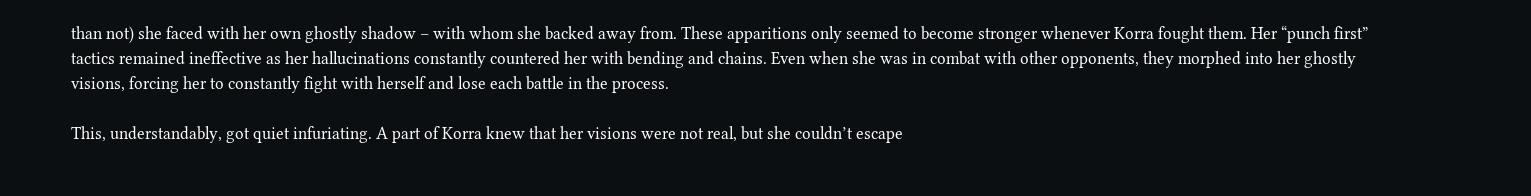than not) she faced with her own ghostly shadow – with whom she backed away from. These apparitions only seemed to become stronger whenever Korra fought them. Her “punch first” tactics remained ineffective as her hallucinations constantly countered her with bending and chains. Even when she was in combat with other opponents, they morphed into her ghostly visions, forcing her to constantly fight with herself and lose each battle in the process.

This, understandably, got quiet infuriating. A part of Korra knew that her visions were not real, but she couldn’t escape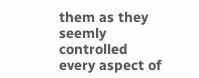them as they seemly controlled every aspect of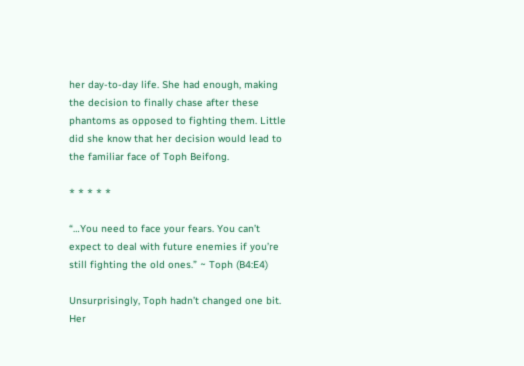her day-to-day life. She had enough, making the decision to finally chase after these phantoms as opposed to fighting them. Little did she know that her decision would lead to the familiar face of Toph Beifong.

* * * * *

“…You need to face your fears. You can’t expect to deal with future enemies if you’re still fighting the old ones.” ~ Toph (B4:E4)

Unsurprisingly, Toph hadn’t changed one bit. Her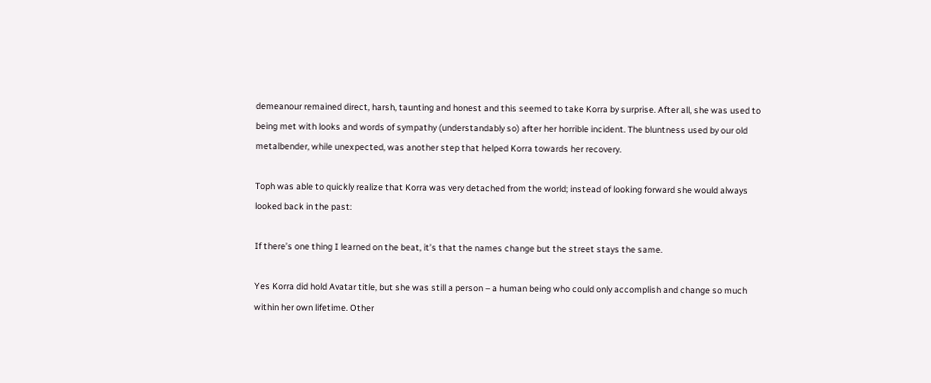demeanour remained direct, harsh, taunting and honest and this seemed to take Korra by surprise. After all, she was used to being met with looks and words of sympathy (understandably so) after her horrible incident. The bluntness used by our old metalbender, while unexpected, was another step that helped Korra towards her recovery.

Toph was able to quickly realize that Korra was very detached from the world; instead of looking forward she would always looked back in the past:

If there’s one thing I learned on the beat, it’s that the names change but the street stays the same.

Yes Korra did hold Avatar title, but she was still a person – a human being who could only accomplish and change so much within her own lifetime. Other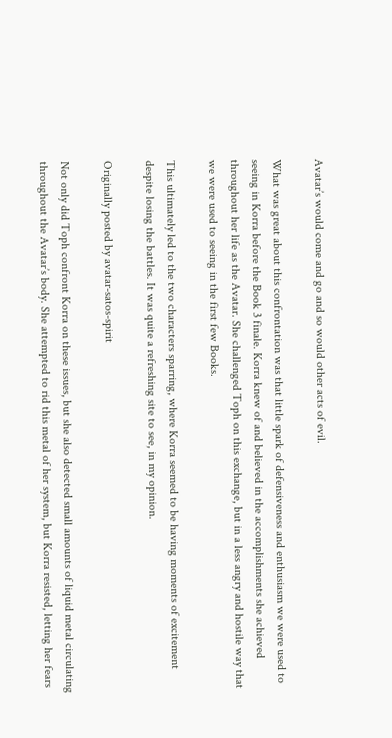Avatar’s would come and go and so would other acts of evil.

What was great about this confrontation was that little spark of defensiveness and enthusiasm we were used to seeing in Korra before the Book 3 finale. Korra knew of and believed in the accomplishments she achieved throughout her life as the Avatar. She challenged Toph on this exchange, but in a less angry and hostile way that we were used to seeing in the first few Books.

This ultimately led to the two characters sparring, where Korra seemed to be having moments of excitement despite losing the battles. It was quite a refreshing site to see, in my opinion.

Originally posted by avatar-satos-spirit

Not only did Toph confront Korra on these issues, but she also detected small amounts of liquid metal circulating throughout the Avatar’s body. She attempted to rid this metal of her system, but Korra resisted, letting her fears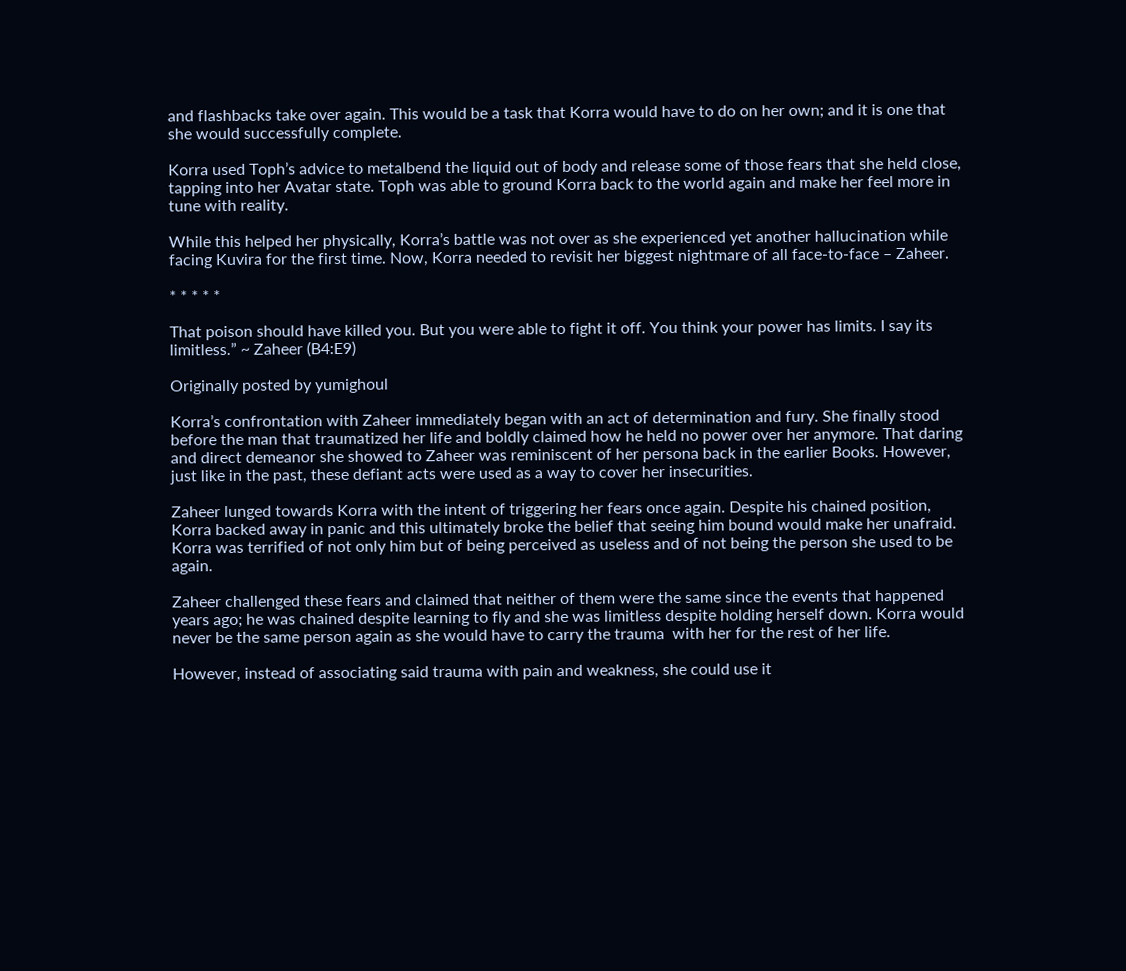and flashbacks take over again. This would be a task that Korra would have to do on her own; and it is one that she would successfully complete.

Korra used Toph’s advice to metalbend the liquid out of body and release some of those fears that she held close, tapping into her Avatar state. Toph was able to ground Korra back to the world again and make her feel more in tune with reality.

While this helped her physically, Korra’s battle was not over as she experienced yet another hallucination while facing Kuvira for the first time. Now, Korra needed to revisit her biggest nightmare of all face-to-face – Zaheer.

* * * * *

That poison should have killed you. But you were able to fight it off. You think your power has limits. I say its limitless.” ~ Zaheer (B4:E9)

Originally posted by yumighoul

Korra’s confrontation with Zaheer immediately began with an act of determination and fury. She finally stood before the man that traumatized her life and boldly claimed how he held no power over her anymore. That daring and direct demeanor she showed to Zaheer was reminiscent of her persona back in the earlier Books. However, just like in the past, these defiant acts were used as a way to cover her insecurities.

Zaheer lunged towards Korra with the intent of triggering her fears once again. Despite his chained position, Korra backed away in panic and this ultimately broke the belief that seeing him bound would make her unafraid. Korra was terrified of not only him but of being perceived as useless and of not being the person she used to be again.

Zaheer challenged these fears and claimed that neither of them were the same since the events that happened years ago; he was chained despite learning to fly and she was limitless despite holding herself down. Korra would never be the same person again as she would have to carry the trauma  with her for the rest of her life.

However, instead of associating said trauma with pain and weakness, she could use it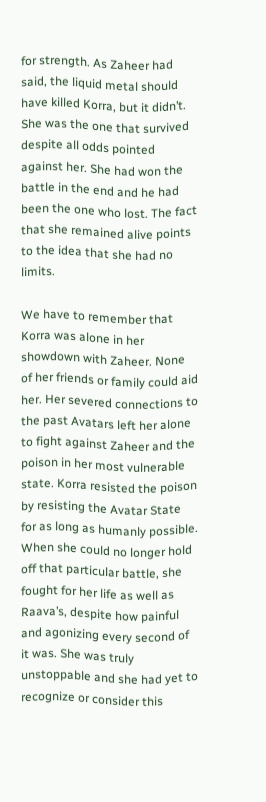for strength. As Zaheer had said, the liquid metal should have killed Korra, but it didn’t. She was the one that survived despite all odds pointed against her. She had won the battle in the end and he had been the one who lost. The fact that she remained alive points to the idea that she had no limits.

We have to remember that Korra was alone in her showdown with Zaheer. None of her friends or family could aid her. Her severed connections to the past Avatars left her alone to fight against Zaheer and the poison in her most vulnerable state. Korra resisted the poison by resisting the Avatar State for as long as humanly possible. When she could no longer hold off that particular battle, she fought for her life as well as Raava’s, despite how painful and agonizing every second of it was. She was truly unstoppable and she had yet to recognize or consider this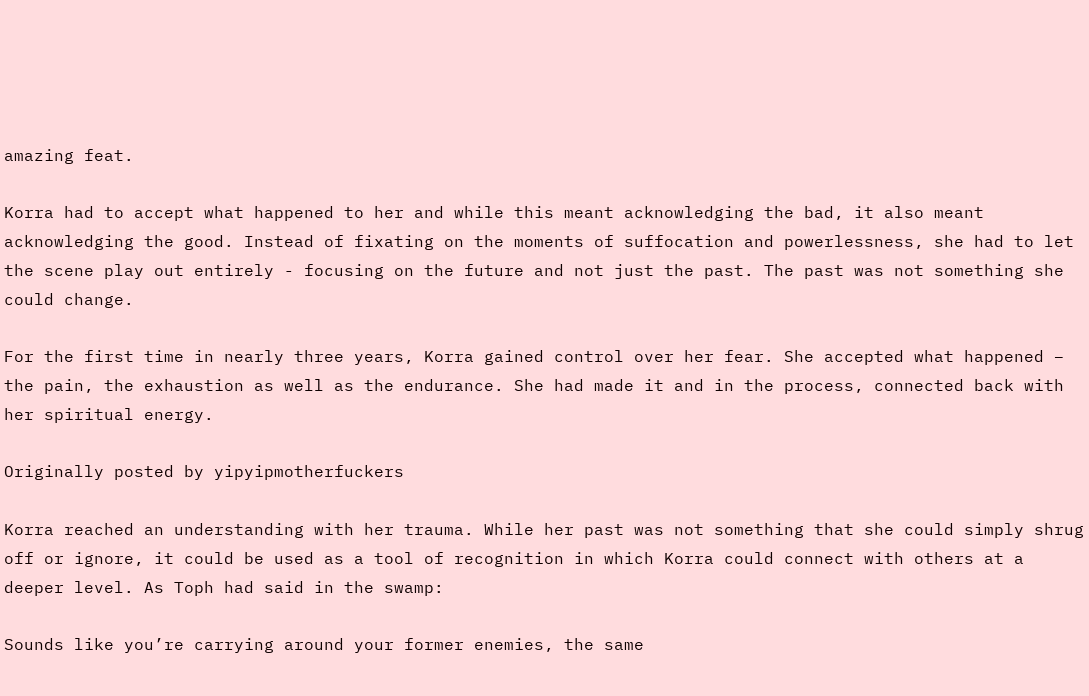amazing feat.

Korra had to accept what happened to her and while this meant acknowledging the bad, it also meant acknowledging the good. Instead of fixating on the moments of suffocation and powerlessness, she had to let the scene play out entirely - focusing on the future and not just the past. The past was not something she could change.

For the first time in nearly three years, Korra gained control over her fear. She accepted what happened – the pain, the exhaustion as well as the endurance. She had made it and in the process, connected back with her spiritual energy.

Originally posted by yipyipmotherfuckers

Korra reached an understanding with her trauma. While her past was not something that she could simply shrug off or ignore, it could be used as a tool of recognition in which Korra could connect with others at a deeper level. As Toph had said in the swamp:

Sounds like you’re carrying around your former enemies, the same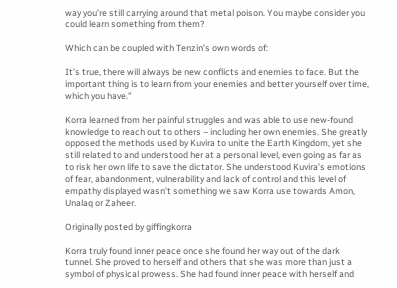way you’re still carrying around that metal poison. You maybe consider you could learn something from them?

Which can be coupled with Tenzin’s own words of:

It’s true, there will always be new conflicts and enemies to face. But the important thing is to learn from your enemies and better yourself over time, which you have.”

Korra learned from her painful struggles and was able to use new-found knowledge to reach out to others – including her own enemies. She greatly opposed the methods used by Kuvira to unite the Earth Kingdom, yet she still related to and understood her at a personal level, even going as far as to risk her own life to save the dictator. She understood Kuvira’s emotions of fear, abandonment, vulnerability and lack of control and this level of empathy displayed wasn’t something we saw Korra use towards Amon, Unalaq or Zaheer.

Originally posted by giffingkorra

Korra truly found inner peace once she found her way out of the dark tunnel. She proved to herself and others that she was more than just a symbol of physical prowess. She had found inner peace with herself and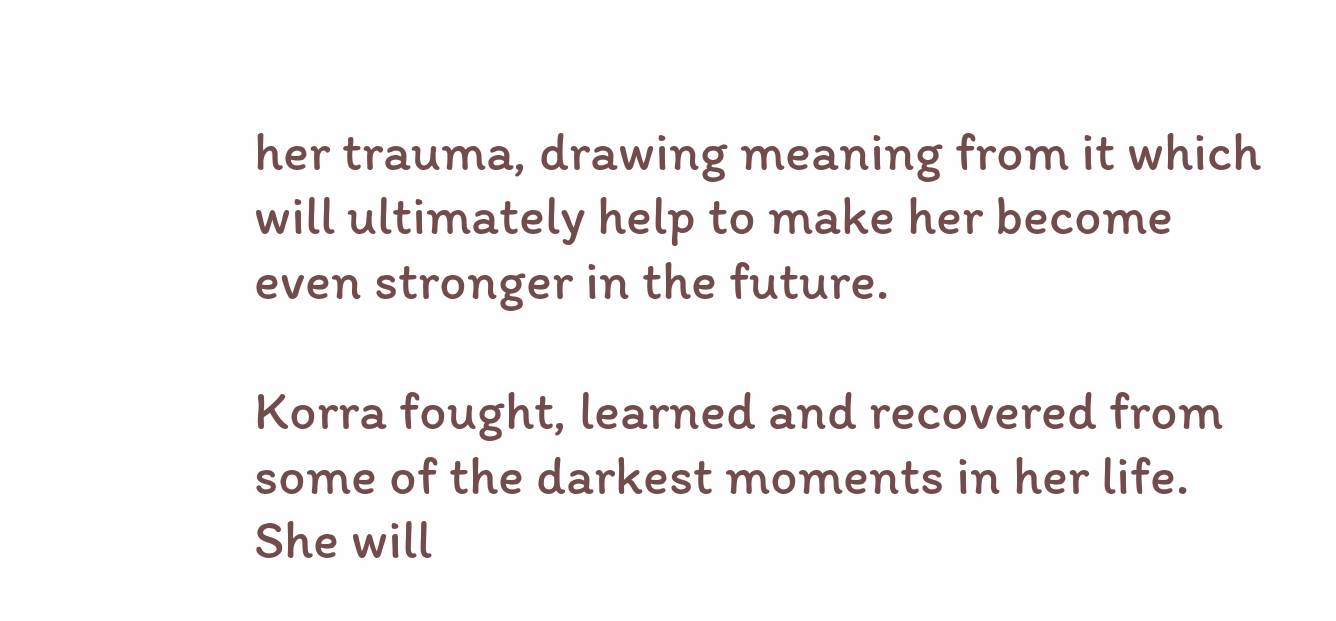her trauma, drawing meaning from it which will ultimately help to make her become even stronger in the future.

Korra fought, learned and recovered from some of the darkest moments in her life. She will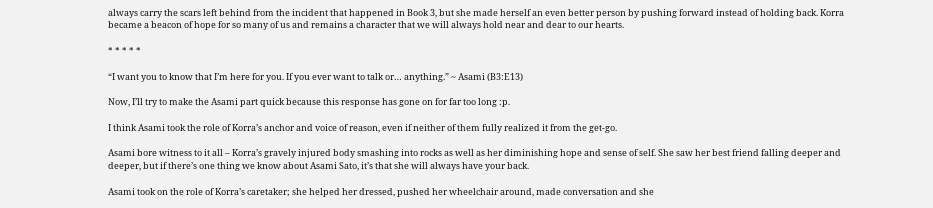always carry the scars left behind from the incident that happened in Book 3, but she made herself an even better person by pushing forward instead of holding back. Korra became a beacon of hope for so many of us and remains a character that we will always hold near and dear to our hearts.

* * * * *

“I want you to know that I’m here for you. If you ever want to talk or… anything.” ~ Asami (B3:E13)

Now, I’ll try to make the Asami part quick because this response has gone on for far too long :p.

I think Asami took the role of Korra’s anchor and voice of reason, even if neither of them fully realized it from the get-go.

Asami bore witness to it all – Korra’s gravely injured body smashing into rocks as well as her diminishing hope and sense of self. She saw her best friend falling deeper and deeper, but if there’s one thing we know about Asami Sato, it’s that she will always have your back.

Asami took on the role of Korra’s caretaker; she helped her dressed, pushed her wheelchair around, made conversation and she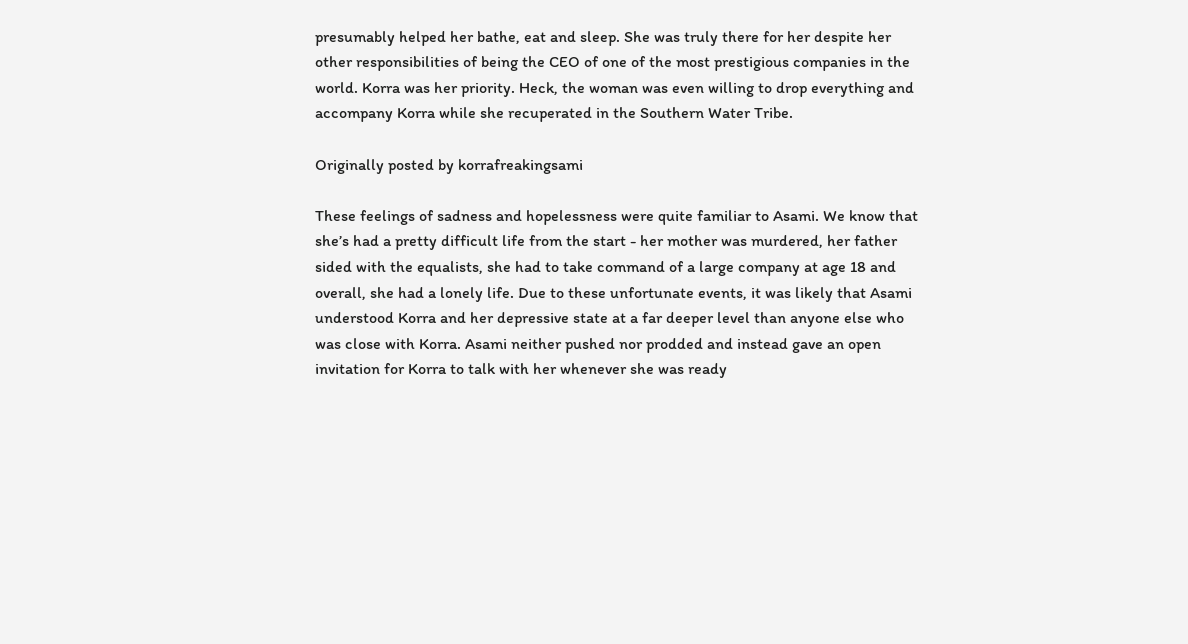presumably helped her bathe, eat and sleep. She was truly there for her despite her other responsibilities of being the CEO of one of the most prestigious companies in the world. Korra was her priority. Heck, the woman was even willing to drop everything and accompany Korra while she recuperated in the Southern Water Tribe.

Originally posted by korrafreakingsami

These feelings of sadness and hopelessness were quite familiar to Asami. We know that she’s had a pretty difficult life from the start - her mother was murdered, her father sided with the equalists, she had to take command of a large company at age 18 and overall, she had a lonely life. Due to these unfortunate events, it was likely that Asami understood Korra and her depressive state at a far deeper level than anyone else who was close with Korra. Asami neither pushed nor prodded and instead gave an open invitation for Korra to talk with her whenever she was ready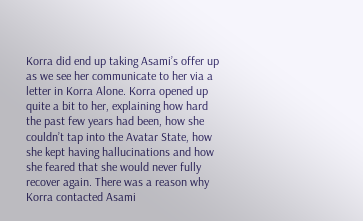Korra did end up taking Asami’s offer up as we see her communicate to her via a letter in Korra Alone. Korra opened up quite a bit to her, explaining how hard the past few years had been, how she couldn’t tap into the Avatar State, how she kept having hallucinations and how she feared that she would never fully recover again. There was a reason why Korra contacted Asami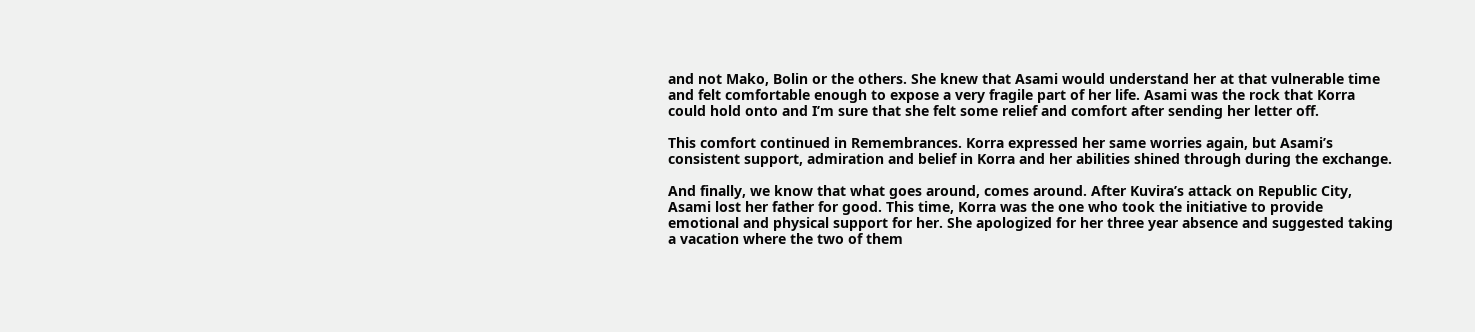and not Mako, Bolin or the others. She knew that Asami would understand her at that vulnerable time and felt comfortable enough to expose a very fragile part of her life. Asami was the rock that Korra could hold onto and I’m sure that she felt some relief and comfort after sending her letter off.

This comfort continued in Remembrances. Korra expressed her same worries again, but Asami’s consistent support, admiration and belief in Korra and her abilities shined through during the exchange.

And finally, we know that what goes around, comes around. After Kuvira’s attack on Republic City, Asami lost her father for good. This time, Korra was the one who took the initiative to provide emotional and physical support for her. She apologized for her three year absence and suggested taking a vacation where the two of them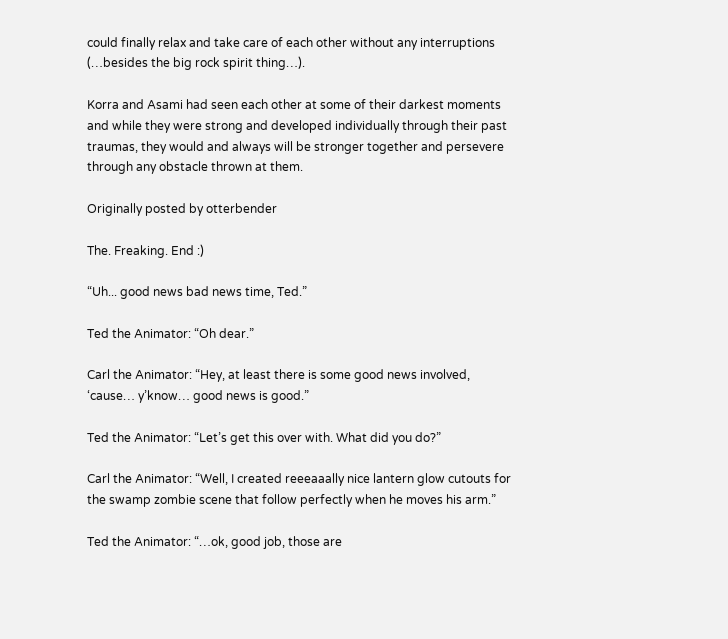could finally relax and take care of each other without any interruptions (…besides the big rock spirit thing…).

Korra and Asami had seen each other at some of their darkest moments and while they were strong and developed individually through their past traumas, they would and always will be stronger together and persevere through any obstacle thrown at them.

Originally posted by otterbender

The. Freaking. End :)

“Uh... good news bad news time, Ted.”

Ted the Animator: “Oh dear.”

Carl the Animator: “Hey, at least there is some good news involved, ‘cause… y’know… good news is good.”

Ted the Animator: “Let’s get this over with. What did you do?”

Carl the Animator: “Well, I created reeeaaally nice lantern glow cutouts for the swamp zombie scene that follow perfectly when he moves his arm.”

Ted the Animator: “…ok, good job, those are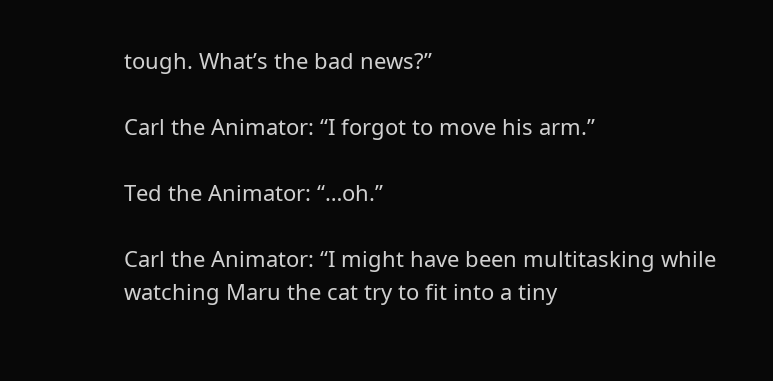tough. What’s the bad news?”

Carl the Animator: “I forgot to move his arm.”

Ted the Animator: “…oh.”

Carl the Animator: “I might have been multitasking while watching Maru the cat try to fit into a tiny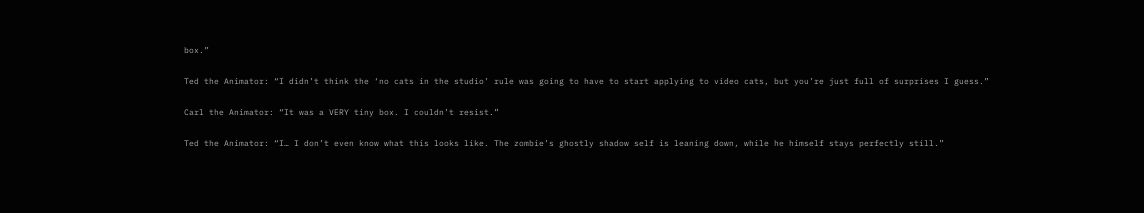box.”

Ted the Animator: “I didn’t think the ‘no cats in the studio’ rule was going to have to start applying to video cats, but you’re just full of surprises I guess.”

Carl the Animator: “It was a VERY tiny box. I couldn’t resist.”

Ted the Animator: “I… I don’t even know what this looks like. The zombie’s ghostly shadow self is leaning down, while he himself stays perfectly still.”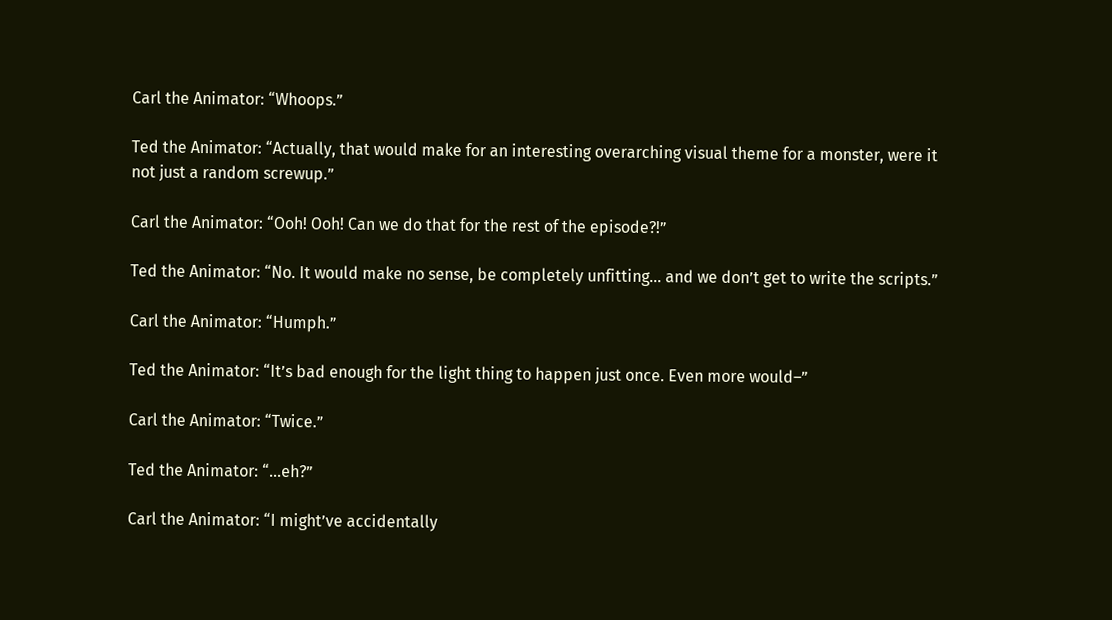Carl the Animator: “Whoops.”

Ted the Animator: “Actually, that would make for an interesting overarching visual theme for a monster, were it not just a random screwup.”

Carl the Animator: “Ooh! Ooh! Can we do that for the rest of the episode?!”

Ted the Animator: “No. It would make no sense, be completely unfitting… and we don’t get to write the scripts.”

Carl the Animator: “Humph.”

Ted the Animator: “It’s bad enough for the light thing to happen just once. Even more would–”

Carl the Animator: “Twice.”

Ted the Animator: “…eh?”

Carl the Animator: “I might’ve accidentally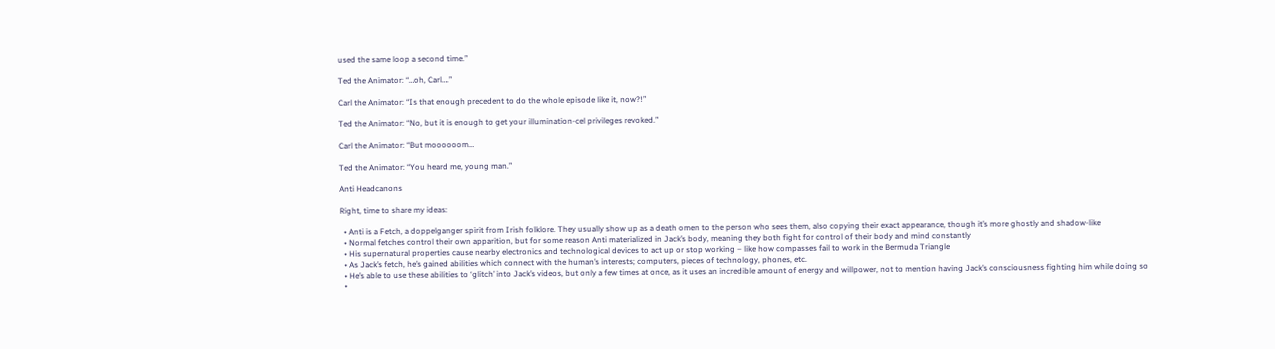used the same loop a second time.”

Ted the Animator: “…oh, Carl….”

Carl the Animator: “Is that enough precedent to do the whole episode like it, now?!”

Ted the Animator: “No, but it is enough to get your illumination-cel privileges revoked.”

Carl the Animator: “But moooooom…

Ted the Animator: “You heard me, young man.”

Anti Headcanons

Right, time to share my ideas:

  • Anti is a Fetch, a doppelganger spirit from Irish folklore. They usually show up as a death omen to the person who sees them, also copying their exact appearance, though it’s more ghostly and shadow-like
  • Normal fetches control their own apparition, but for some reason Anti materialized in Jack’s body, meaning they both fight for control of their body and mind constantly
  • His supernatural properties cause nearby electronics and technological devices to act up or stop working – like how compasses fail to work in the Bermuda Triangle
  • As Jack’s fetch, he’s gained abilities which connect with the human’s interests; computers, pieces of technology, phones, etc.
  • He’s able to use these abilities to ‘glitch’ into Jack’s videos, but only a few times at once, as it uses an incredible amount of energy and willpower, not to mention having Jack’s consciousness fighting him while doing so
  •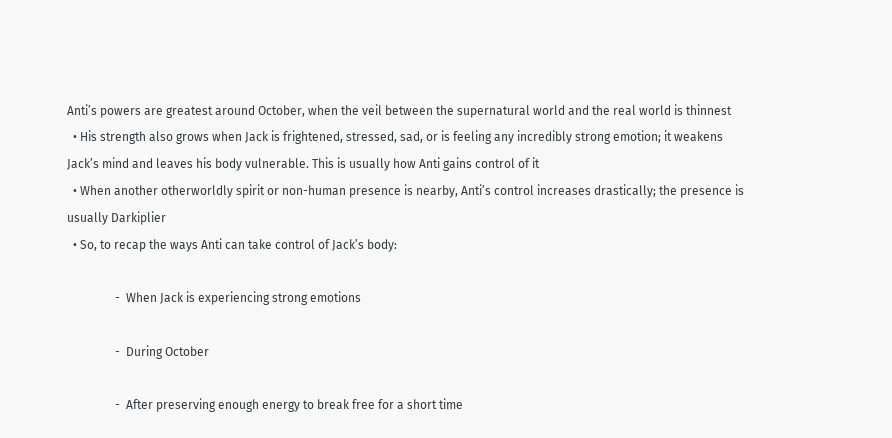Anti’s powers are greatest around October, when the veil between the supernatural world and the real world is thinnest
  • His strength also grows when Jack is frightened, stressed, sad, or is feeling any incredibly strong emotion; it weakens Jack’s mind and leaves his body vulnerable. This is usually how Anti gains control of it
  • When another otherworldly spirit or non-human presence is nearby, Anti’s control increases drastically; the presence is usually Darkiplier
  • So, to recap the ways Anti can take control of Jack’s body:

                -  When Jack is experiencing strong emotions

                -  During October

                -  After preserving enough energy to break free for a short time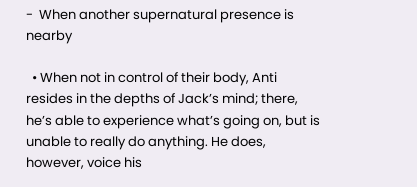-  When another supernatural presence is nearby

  • When not in control of their body, Anti resides in the depths of Jack’s mind; there, he’s able to experience what’s going on, but is unable to really do anything. He does, however, voice his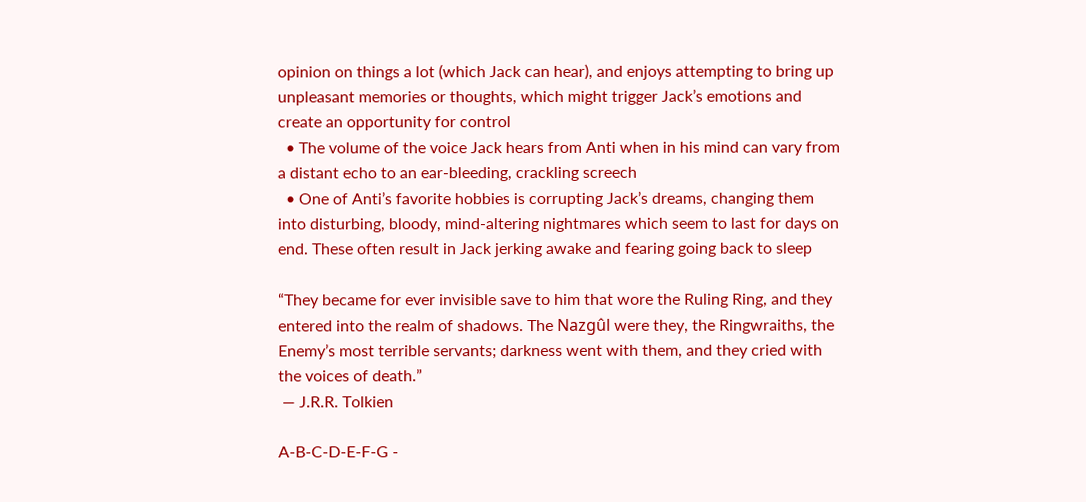opinion on things a lot (which Jack can hear), and enjoys attempting to bring up unpleasant memories or thoughts, which might trigger Jack’s emotions and create an opportunity for control
  • The volume of the voice Jack hears from Anti when in his mind can vary from a distant echo to an ear-bleeding, crackling screech
  • One of Anti’s favorite hobbies is corrupting Jack’s dreams, changing them into disturbing, bloody, mind-altering nightmares which seem to last for days on end. These often result in Jack jerking awake and fearing going back to sleep

“They became for ever invisible save to him that wore the Ruling Ring, and they entered into the realm of shadows. The Nazgûl were they, the Ringwraiths, the Enemy’s most terrible servants; darkness went with them, and they cried with the voices of death.”
 ― J.R.R. Tolkien

A-B-C-D-E-F-G -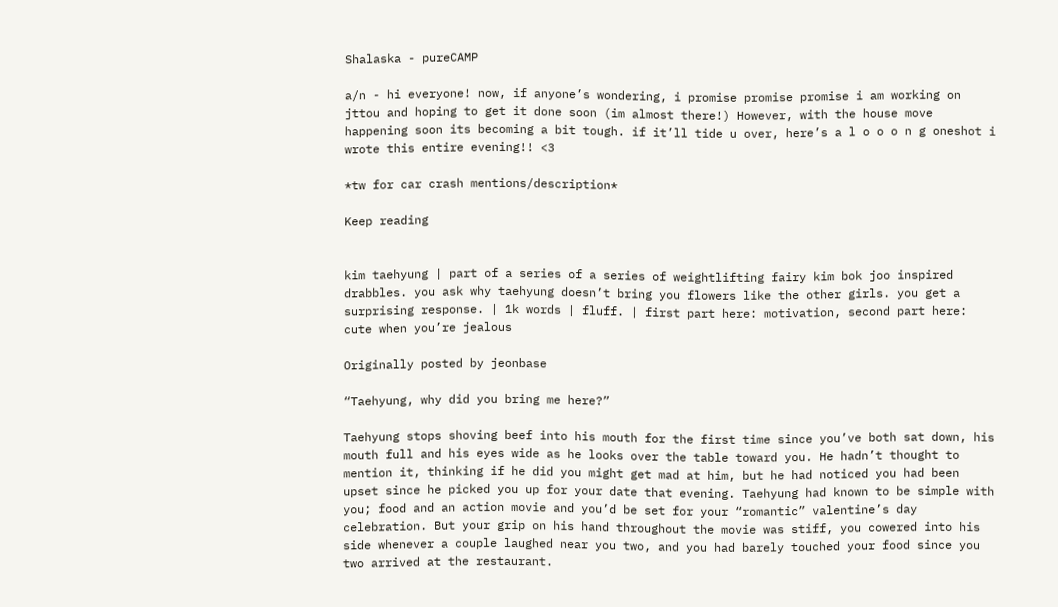Shalaska - pureCAMP

a/n - hi everyone! now, if anyone’s wondering, i promise promise promise i am working on jttou and hoping to get it done soon (im almost there!) However, with the house move happening soon its becoming a bit tough. if it’ll tide u over, here’s a l o o o n g oneshot i wrote this entire evening!! <3

*tw for car crash mentions/description*

Keep reading


kim taehyung | part of a series of a series of weightlifting fairy kim bok joo inspired drabbles. you ask why taehyung doesn’t bring you flowers like the other girls. you get a surprising response. | 1k words | fluff. | first part here: motivation, second part here: cute when you’re jealous

Originally posted by jeonbase

“Taehyung, why did you bring me here?”

Taehyung stops shoving beef into his mouth for the first time since you’ve both sat down, his mouth full and his eyes wide as he looks over the table toward you. He hadn’t thought to mention it, thinking if he did you might get mad at him, but he had noticed you had been upset since he picked you up for your date that evening. Taehyung had known to be simple with you; food and an action movie and you’d be set for your “romantic” valentine’s day celebration. But your grip on his hand throughout the movie was stiff, you cowered into his side whenever a couple laughed near you two, and you had barely touched your food since you two arrived at the restaurant.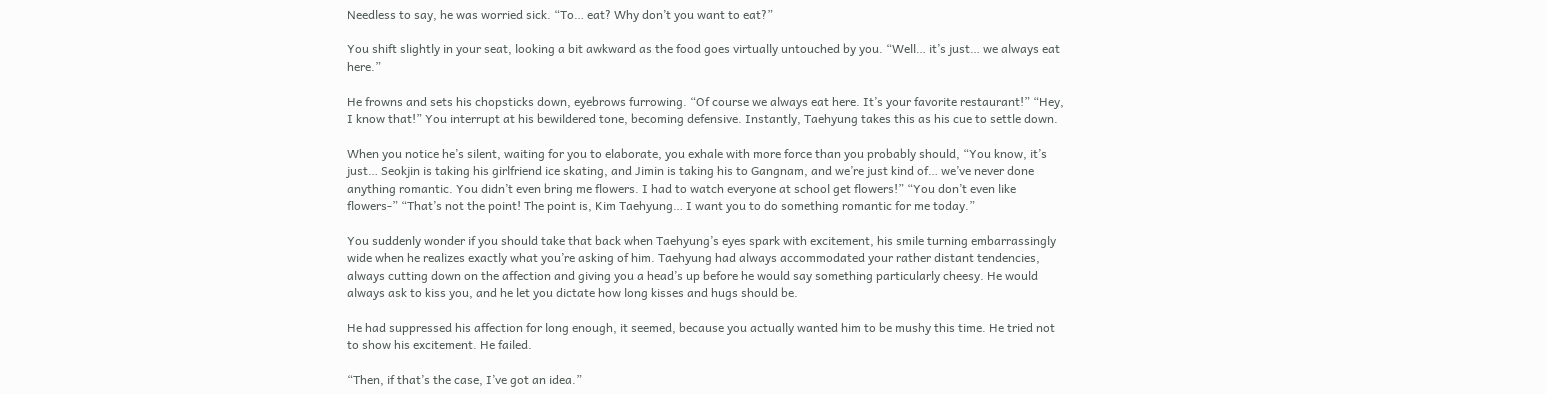Needless to say, he was worried sick. “To… eat? Why don’t you want to eat?”

You shift slightly in your seat, looking a bit awkward as the food goes virtually untouched by you. “Well… it’s just… we always eat here.”

He frowns and sets his chopsticks down, eyebrows furrowing. “Of course we always eat here. It’s your favorite restaurant!” “Hey, I know that!” You interrupt at his bewildered tone, becoming defensive. Instantly, Taehyung takes this as his cue to settle down.

When you notice he’s silent, waiting for you to elaborate, you exhale with more force than you probably should, “You know, it’s just… Seokjin is taking his girlfriend ice skating, and Jimin is taking his to Gangnam, and we’re just kind of… we’ve never done anything romantic. You didn’t even bring me flowers. I had to watch everyone at school get flowers!” “You don’t even like flowers-” “That’s not the point! The point is, Kim Taehyung… I want you to do something romantic for me today.”

You suddenly wonder if you should take that back when Taehyung’s eyes spark with excitement, his smile turning embarrassingly wide when he realizes exactly what you’re asking of him. Taehyung had always accommodated your rather distant tendencies, always cutting down on the affection and giving you a head’s up before he would say something particularly cheesy. He would always ask to kiss you, and he let you dictate how long kisses and hugs should be.

He had suppressed his affection for long enough, it seemed, because you actually wanted him to be mushy this time. He tried not to show his excitement. He failed.

“Then, if that’s the case, I’ve got an idea.”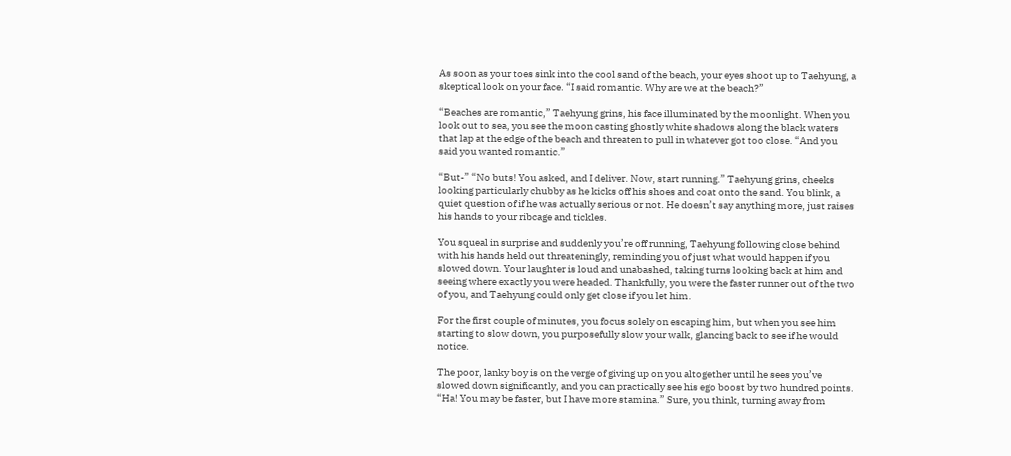As soon as your toes sink into the cool sand of the beach, your eyes shoot up to Taehyung, a skeptical look on your face. “I said romantic. Why are we at the beach?”

“Beaches are romantic,” Taehyung grins, his face illuminated by the moonlight. When you look out to sea, you see the moon casting ghostly white shadows along the black waters that lap at the edge of the beach and threaten to pull in whatever got too close. “And you said you wanted romantic.”

“But-” “No buts! You asked, and I deliver. Now, start running.” Taehyung grins, cheeks looking particularly chubby as he kicks off his shoes and coat onto the sand. You blink, a quiet question of if he was actually serious or not. He doesn’t say anything more, just raises his hands to your ribcage and tickles.

You squeal in surprise and suddenly you’re off running, Taehyung following close behind with his hands held out threateningly, reminding you of just what would happen if you slowed down. Your laughter is loud and unabashed, taking turns looking back at him and seeing where exactly you were headed. Thankfully, you were the faster runner out of the two of you, and Taehyung could only get close if you let him.

For the first couple of minutes, you focus solely on escaping him, but when you see him starting to slow down, you purposefully slow your walk, glancing back to see if he would notice.

The poor, lanky boy is on the verge of giving up on you altogether until he sees you’ve slowed down significantly, and you can practically see his ego boost by two hundred points. “Ha! You may be faster, but I have more stamina.” Sure, you think, turning away from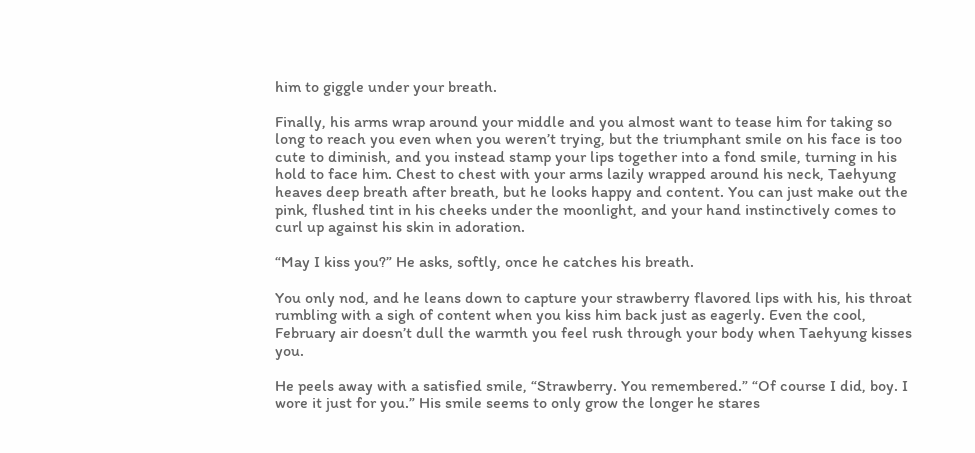him to giggle under your breath.

Finally, his arms wrap around your middle and you almost want to tease him for taking so long to reach you even when you weren’t trying, but the triumphant smile on his face is too cute to diminish, and you instead stamp your lips together into a fond smile, turning in his hold to face him. Chest to chest with your arms lazily wrapped around his neck, Taehyung heaves deep breath after breath, but he looks happy and content. You can just make out the pink, flushed tint in his cheeks under the moonlight, and your hand instinctively comes to curl up against his skin in adoration.

“May I kiss you?” He asks, softly, once he catches his breath.

You only nod, and he leans down to capture your strawberry flavored lips with his, his throat rumbling with a sigh of content when you kiss him back just as eagerly. Even the cool, February air doesn’t dull the warmth you feel rush through your body when Taehyung kisses you.

He peels away with a satisfied smile, “Strawberry. You remembered.” “Of course I did, boy. I wore it just for you.” His smile seems to only grow the longer he stares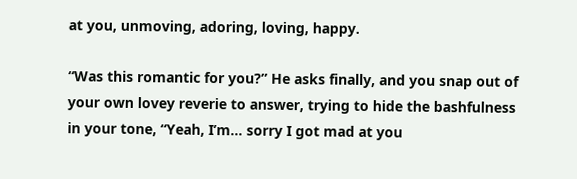at you, unmoving, adoring, loving, happy.

“Was this romantic for you?” He asks finally, and you snap out of your own lovey reverie to answer, trying to hide the bashfulness in your tone, “Yeah, I’m… sorry I got mad at you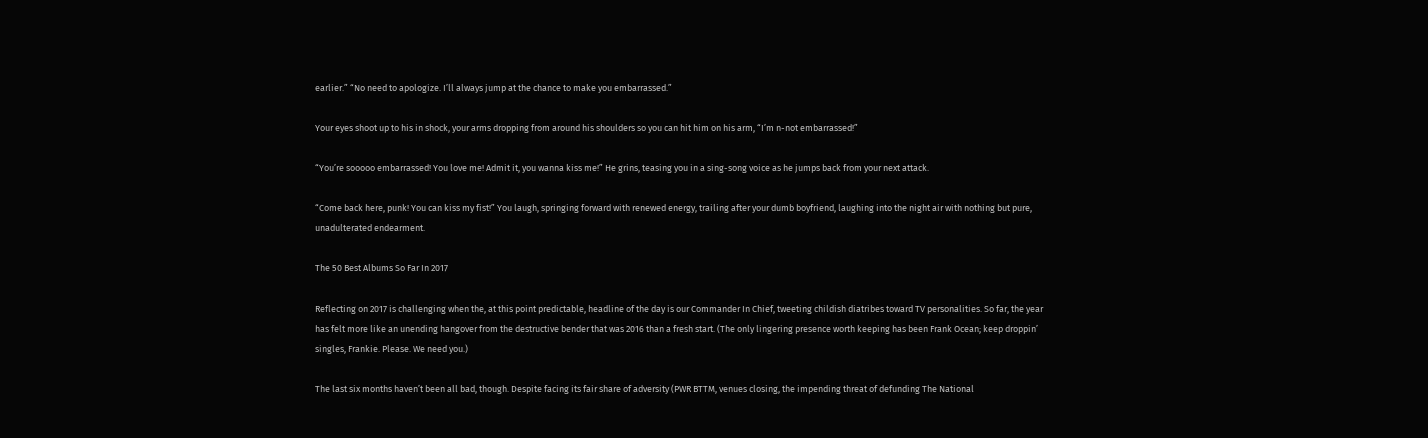earlier.” “No need to apologize. I’ll always jump at the chance to make you embarrassed.”

Your eyes shoot up to his in shock, your arms dropping from around his shoulders so you can hit him on his arm, “I’m n-not embarrassed!”

“You’re sooooo embarrassed! You love me! Admit it, you wanna kiss me!” He grins, teasing you in a sing-song voice as he jumps back from your next attack.

“Come back here, punk! You can kiss my fist!” You laugh, springing forward with renewed energy, trailing after your dumb boyfriend, laughing into the night air with nothing but pure, unadulterated endearment.

The 50 Best Albums So Far In 2017

Reflecting on 2017 is challenging when the, at this point predictable, headline of the day is our Commander In Chief, tweeting childish diatribes toward TV personalities. So far, the year has felt more like an unending hangover from the destructive bender that was 2016 than a fresh start. (The only lingering presence worth keeping has been Frank Ocean; keep droppin’ singles, Frankie. Please. We need you.)

The last six months haven’t been all bad, though. Despite facing its fair share of adversity (PWR BTTM, venues closing, the impending threat of defunding The National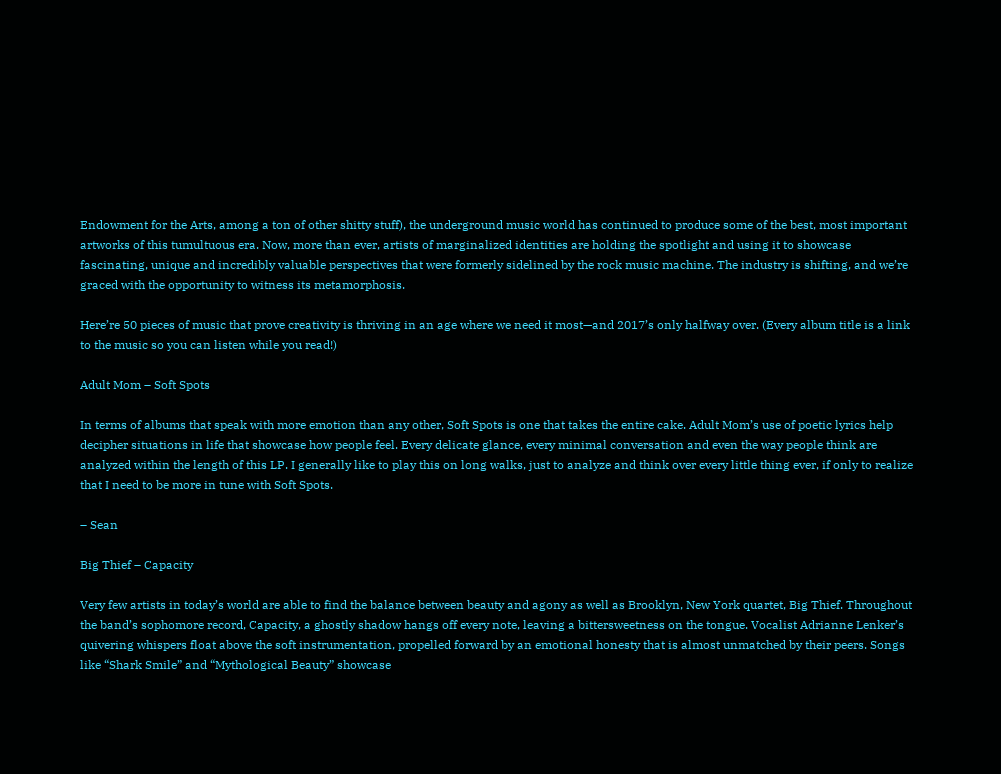Endowment for the Arts, among a ton of other shitty stuff), the underground music world has continued to produce some of the best, most important artworks of this tumultuous era. Now, more than ever, artists of marginalized identities are holding the spotlight and using it to showcase fascinating, unique and incredibly valuable perspectives that were formerly sidelined by the rock music machine. The industry is shifting, and we’re graced with the opportunity to witness its metamorphosis.

Here’re 50 pieces of music that prove creativity is thriving in an age where we need it most—and 2017’s only halfway over. (Every album title is a link to the music so you can listen while you read!)

Adult Mom – Soft Spots

In terms of albums that speak with more emotion than any other, Soft Spots is one that takes the entire cake. Adult Mom’s use of poetic lyrics help decipher situations in life that showcase how people feel. Every delicate glance, every minimal conversation and even the way people think are analyzed within the length of this LP. I generally like to play this on long walks, just to analyze and think over every little thing ever, if only to realize that I need to be more in tune with Soft Spots.

– Sean

Big Thief – Capacity

Very few artists in today’s world are able to find the balance between beauty and agony as well as Brooklyn, New York quartet, Big Thief. Throughout the band’s sophomore record, Capacity, a ghostly shadow hangs off every note, leaving a bittersweetness on the tongue. Vocalist Adrianne Lenker’s quivering whispers float above the soft instrumentation, propelled forward by an emotional honesty that is almost unmatched by their peers. Songs like “Shark Smile” and “Mythological Beauty” showcase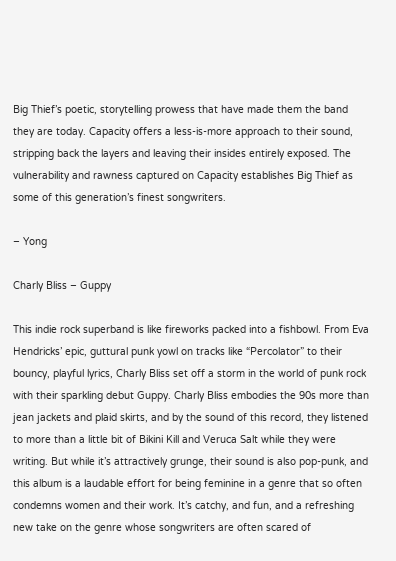Big Thief’s poetic, storytelling prowess that have made them the band they are today. Capacity offers a less-is-more approach to their sound, stripping back the layers and leaving their insides entirely exposed. The vulnerability and rawness captured on Capacity establishes Big Thief as some of this generation’s finest songwriters.

– Yong

Charly Bliss – Guppy

This indie rock superband is like fireworks packed into a fishbowl. From Eva Hendricks’ epic, guttural punk yowl on tracks like “Percolator” to their bouncy, playful lyrics, Charly Bliss set off a storm in the world of punk rock with their sparkling debut Guppy. Charly Bliss embodies the 90s more than jean jackets and plaid skirts, and by the sound of this record, they listened to more than a little bit of Bikini Kill and Veruca Salt while they were writing. But while it’s attractively grunge, their sound is also pop-punk, and this album is a laudable effort for being feminine in a genre that so often condemns women and their work. It’s catchy, and fun, and a refreshing new take on the genre whose songwriters are often scared of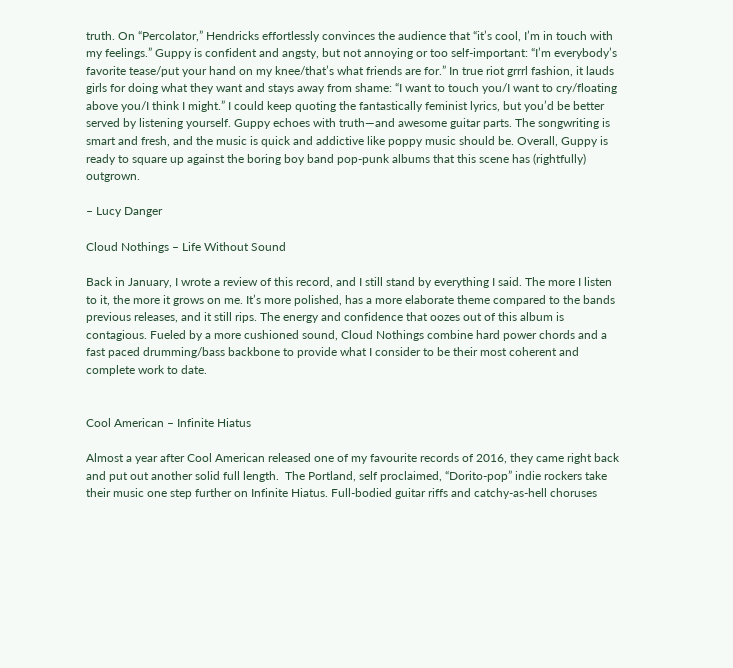truth. On “Percolator,” Hendricks effortlessly convinces the audience that “it’s cool, I’m in touch with my feelings.” Guppy is confident and angsty, but not annoying or too self-important: “I’m everybody’s favorite tease/put your hand on my knee/that’s what friends are for.” In true riot grrrl fashion, it lauds girls for doing what they want and stays away from shame: “I want to touch you/I want to cry/floating above you/I think I might.” I could keep quoting the fantastically feminist lyrics, but you’d be better served by listening yourself. Guppy echoes with truth—and awesome guitar parts. The songwriting is smart and fresh, and the music is quick and addictive like poppy music should be. Overall, Guppy is ready to square up against the boring boy band pop-punk albums that this scene has (rightfully) outgrown.

– Lucy Danger

Cloud Nothings – Life Without Sound

Back in January, I wrote a review of this record, and I still stand by everything I said. The more I listen to it, the more it grows on me. It’s more polished, has a more elaborate theme compared to the bands previous releases, and it still rips. The energy and confidence that oozes out of this album is contagious. Fueled by a more cushioned sound, Cloud Nothings combine hard power chords and a fast paced drumming/bass backbone to provide what I consider to be their most coherent and complete work to date.


Cool American – Infinite Hiatus

Almost a year after Cool American released one of my favourite records of 2016, they came right back and put out another solid full length.  The Portland, self proclaimed, “Dorito-pop” indie rockers take their music one step further on Infinite Hiatus. Full-bodied guitar riffs and catchy-as-hell choruses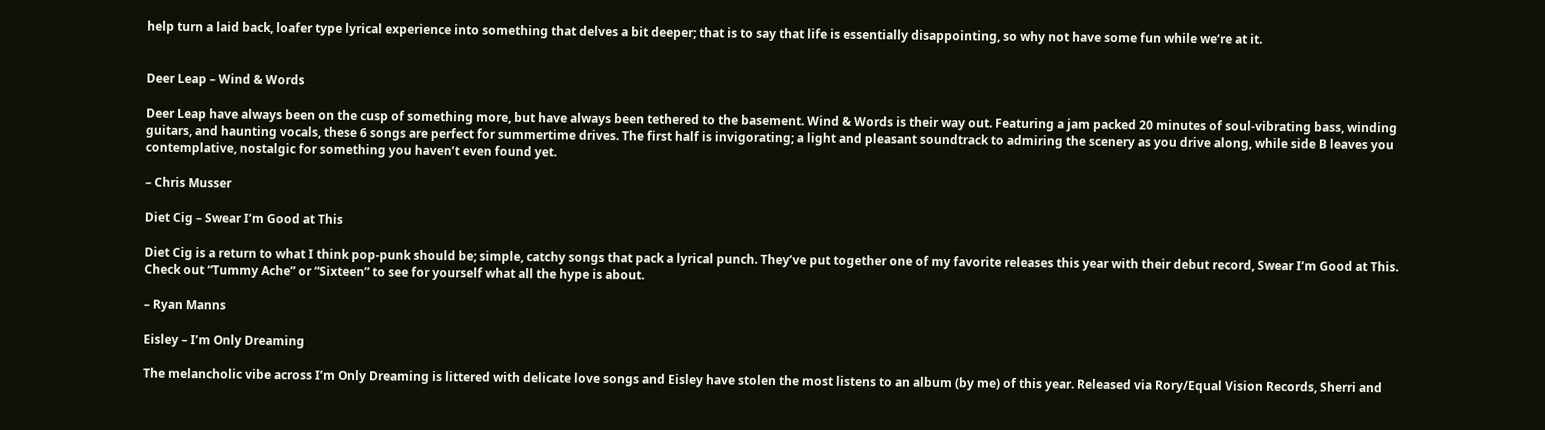help turn a laid back, loafer type lyrical experience into something that delves a bit deeper; that is to say that life is essentially disappointing, so why not have some fun while we’re at it.


Deer Leap – Wind & Words

Deer Leap have always been on the cusp of something more, but have always been tethered to the basement. Wind & Words is their way out. Featuring a jam packed 20 minutes of soul-vibrating bass, winding guitars, and haunting vocals, these 6 songs are perfect for summertime drives. The first half is invigorating; a light and pleasant soundtrack to admiring the scenery as you drive along, while side B leaves you contemplative, nostalgic for something you haven’t even found yet.

– Chris Musser

Diet Cig – Swear I’m Good at This

Diet Cig is a return to what I think pop-punk should be; simple, catchy songs that pack a lyrical punch. They’ve put together one of my favorite releases this year with their debut record, Swear I’m Good at This. Check out “Tummy Ache” or “Sixteen” to see for yourself what all the hype is about.

– Ryan Manns

Eisley – I’m Only Dreaming

The melancholic vibe across I’m Only Dreaming is littered with delicate love songs and Eisley have stolen the most listens to an album (by me) of this year. Released via Rory/Equal Vision Records, Sherri and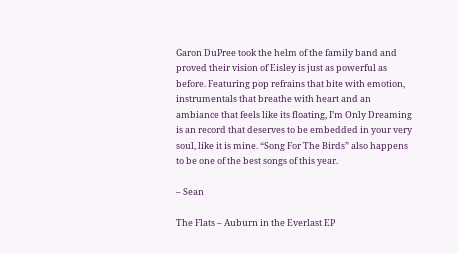Garon DuPree took the helm of the family band and proved their vision of Eisley is just as powerful as before. Featuring pop refrains that bite with emotion, instrumentals that breathe with heart and an ambiance that feels like its floating, I’m Only Dreaming is an record that deserves to be embedded in your very soul, like it is mine. “Song For The Birds” also happens to be one of the best songs of this year.

– Sean

The Flats – Auburn in the Everlast EP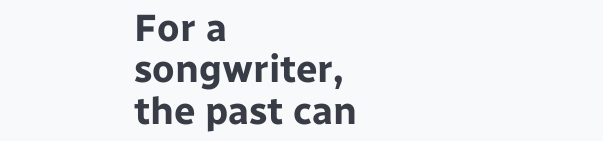For a songwriter, the past can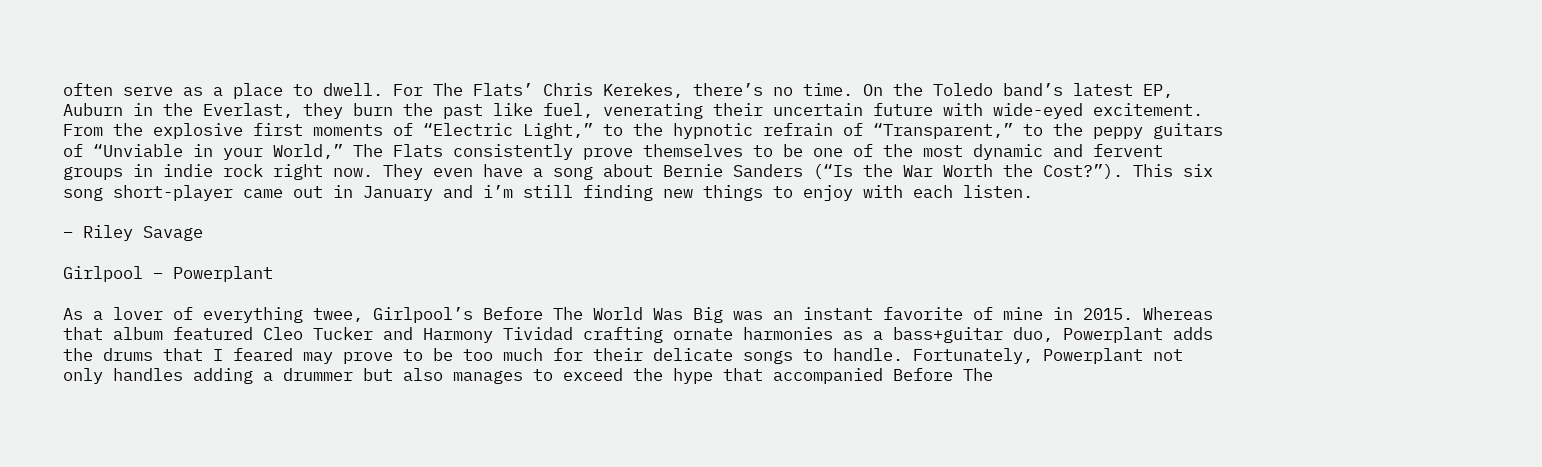often serve as a place to dwell. For The Flats’ Chris Kerekes, there’s no time. On the Toledo band’s latest EP, Auburn in the Everlast, they burn the past like fuel, venerating their uncertain future with wide-eyed excitement. From the explosive first moments of “Electric Light,” to the hypnotic refrain of “Transparent,” to the peppy guitars of “Unviable in your World,” The Flats consistently prove themselves to be one of the most dynamic and fervent groups in indie rock right now. They even have a song about Bernie Sanders (“Is the War Worth the Cost?”). This six song short-player came out in January and i’m still finding new things to enjoy with each listen.

– Riley Savage

Girlpool – Powerplant

As a lover of everything twee, Girlpool’s Before The World Was Big was an instant favorite of mine in 2015. Whereas that album featured Cleo Tucker and Harmony Tividad crafting ornate harmonies as a bass+guitar duo, Powerplant adds the drums that I feared may prove to be too much for their delicate songs to handle. Fortunately, Powerplant not only handles adding a drummer but also manages to exceed the hype that accompanied Before The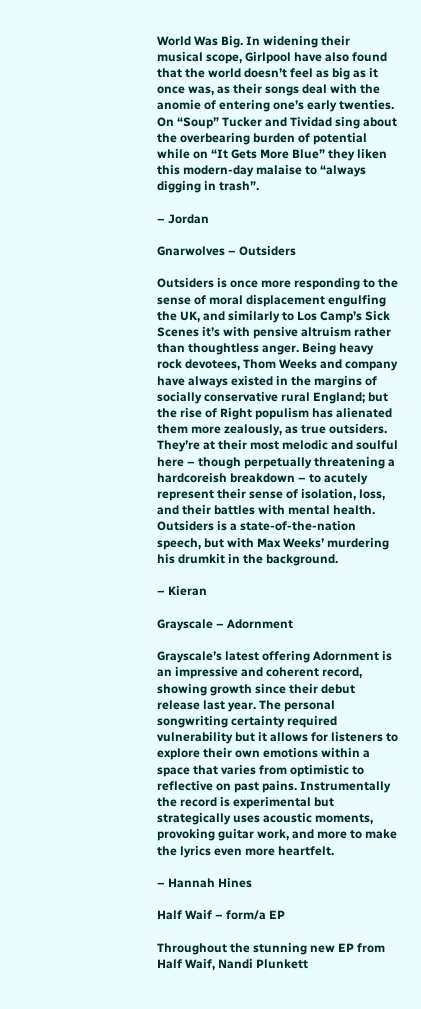World Was Big. In widening their musical scope, Girlpool have also found that the world doesn’t feel as big as it once was, as their songs deal with the anomie of entering one’s early twenties. On “Soup” Tucker and Tividad sing about the overbearing burden of potential while on “It Gets More Blue” they liken this modern-day malaise to “always digging in trash”.

– Jordan

Gnarwolves – Outsiders

Outsiders is once more responding to the sense of moral displacement engulfing the UK, and similarly to Los Camp’s Sick Scenes it’s with pensive altruism rather than thoughtless anger. Being heavy rock devotees, Thom Weeks and company have always existed in the margins of socially conservative rural England; but the rise of Right populism has alienated them more zealously, as true outsiders. They’re at their most melodic and soulful here – though perpetually threatening a hardcoreish breakdown – to acutely represent their sense of isolation, loss, and their battles with mental health. Outsiders is a state-of-the-nation speech, but with Max Weeks’ murdering his drumkit in the background.

– Kieran

Grayscale – Adornment

Grayscale’s latest offering Adornment is an impressive and coherent record, showing growth since their debut release last year. The personal songwriting certainty required vulnerability but it allows for listeners to explore their own emotions within a space that varies from optimistic to reflective on past pains. Instrumentally the record is experimental but strategically uses acoustic moments, provoking guitar work, and more to make the lyrics even more heartfelt.

– Hannah Hines

Half Waif – form/a EP

Throughout the stunning new EP from Half Waif, Nandi Plunkett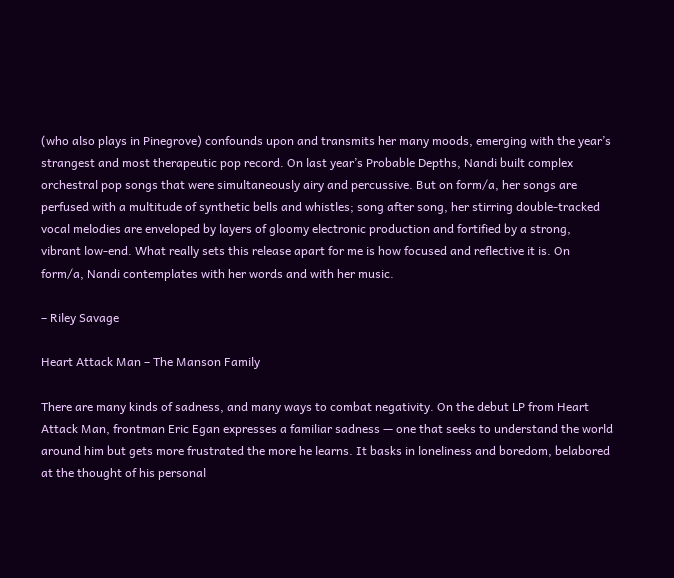(who also plays in Pinegrove) confounds upon and transmits her many moods, emerging with the year’s strangest and most therapeutic pop record. On last year’s Probable Depths, Nandi built complex orchestral pop songs that were simultaneously airy and percussive. But on form/a, her songs are perfused with a multitude of synthetic bells and whistles; song after song, her stirring double-tracked vocal melodies are enveloped by layers of gloomy electronic production and fortified by a strong, vibrant low-end. What really sets this release apart for me is how focused and reflective it is. On form/a, Nandi contemplates with her words and with her music.

– Riley Savage

Heart Attack Man – The Manson Family

There are many kinds of sadness, and many ways to combat negativity. On the debut LP from Heart Attack Man, frontman Eric Egan expresses a familiar sadness — one that seeks to understand the world around him but gets more frustrated the more he learns. It basks in loneliness and boredom, belabored at the thought of his personal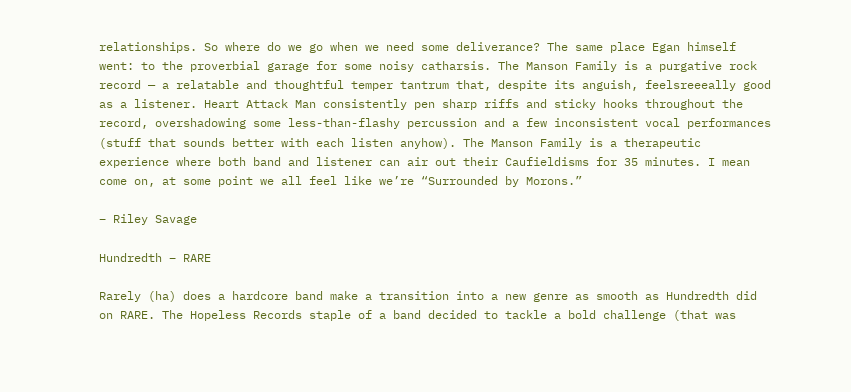relationships. So where do we go when we need some deliverance? The same place Egan himself went: to the proverbial garage for some noisy catharsis. The Manson Family is a purgative rock record — a relatable and thoughtful temper tantrum that, despite its anguish, feelsreeeally good as a listener. Heart Attack Man consistently pen sharp riffs and sticky hooks throughout the record, overshadowing some less-than-flashy percussion and a few inconsistent vocal performances (stuff that sounds better with each listen anyhow). The Manson Family is a therapeutic experience where both band and listener can air out their Caufieldisms for 35 minutes. I mean come on, at some point we all feel like we’re “Surrounded by Morons.”

– Riley Savage

Hundredth – RARE

Rarely (ha) does a hardcore band make a transition into a new genre as smooth as Hundredth did on RARE. The Hopeless Records staple of a band decided to tackle a bold challenge (that was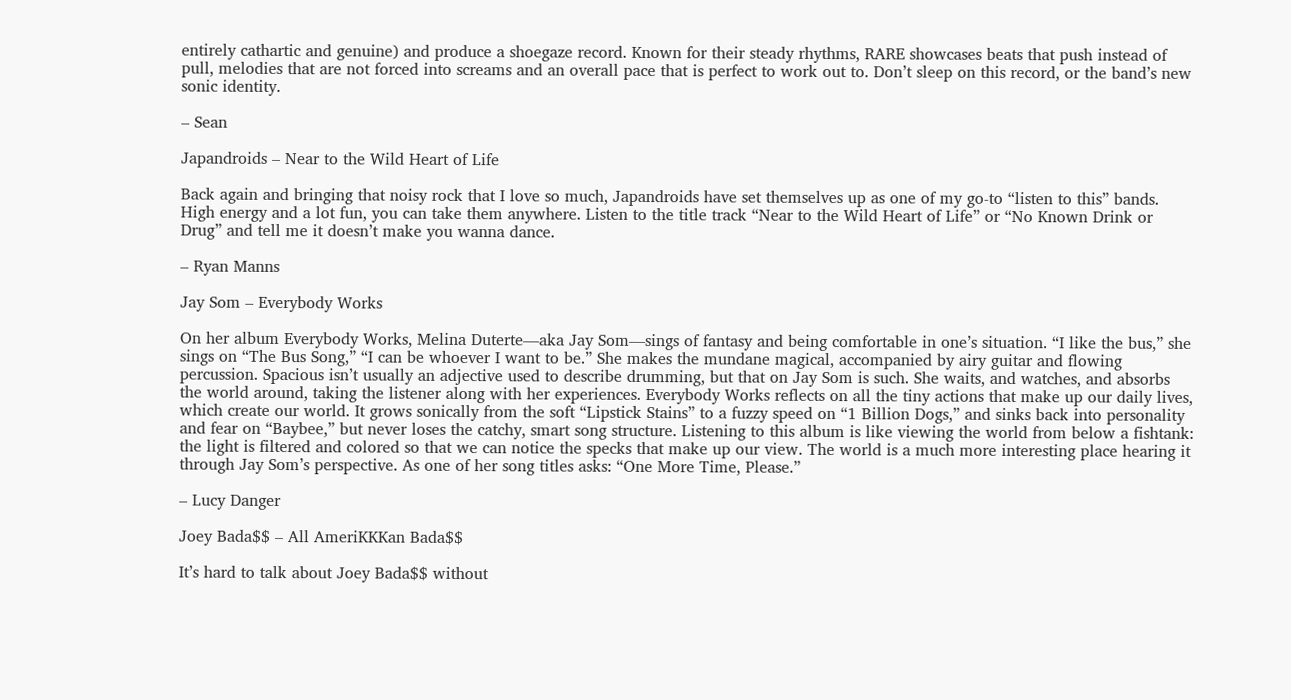entirely cathartic and genuine) and produce a shoegaze record. Known for their steady rhythms, RARE showcases beats that push instead of pull, melodies that are not forced into screams and an overall pace that is perfect to work out to. Don’t sleep on this record, or the band’s new sonic identity.

– Sean

Japandroids – Near to the Wild Heart of Life

Back again and bringing that noisy rock that I love so much, Japandroids have set themselves up as one of my go-to “listen to this” bands. High energy and a lot fun, you can take them anywhere. Listen to the title track “Near to the Wild Heart of Life” or “No Known Drink or Drug” and tell me it doesn’t make you wanna dance.

– Ryan Manns

Jay Som – Everybody Works

On her album Everybody Works, Melina Duterte—aka Jay Som—sings of fantasy and being comfortable in one’s situation. “I like the bus,” she sings on “The Bus Song,” “I can be whoever I want to be.” She makes the mundane magical, accompanied by airy guitar and flowing percussion. Spacious isn’t usually an adjective used to describe drumming, but that on Jay Som is such. She waits, and watches, and absorbs the world around, taking the listener along with her experiences. Everybody Works reflects on all the tiny actions that make up our daily lives, which create our world. It grows sonically from the soft “Lipstick Stains” to a fuzzy speed on “1 Billion Dogs,” and sinks back into personality and fear on “Baybee,” but never loses the catchy, smart song structure. Listening to this album is like viewing the world from below a fishtank: the light is filtered and colored so that we can notice the specks that make up our view. The world is a much more interesting place hearing it through Jay Som’s perspective. As one of her song titles asks: “One More Time, Please.”

– Lucy Danger

Joey Bada$$ – All AmeriKKKan Bada$$

It’s hard to talk about Joey Bada$$ without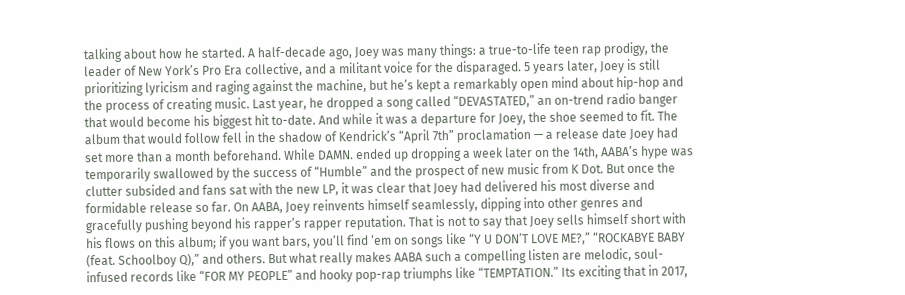talking about how he started. A half-decade ago, Joey was many things: a true-to-life teen rap prodigy, the leader of New York’s Pro Era collective, and a militant voice for the disparaged. 5 years later, Joey is still prioritizing lyricism and raging against the machine, but he’s kept a remarkably open mind about hip-hop and the process of creating music. Last year, he dropped a song called “DEVASTATED,” an on-trend radio banger that would become his biggest hit to-date. And while it was a departure for Joey, the shoe seemed to fit. The album that would follow fell in the shadow of Kendrick’s “April 7th” proclamation — a release date Joey had set more than a month beforehand. While DAMN. ended up dropping a week later on the 14th, AABA’s hype was temporarily swallowed by the success of “Humble” and the prospect of new music from K Dot. But once the clutter subsided and fans sat with the new LP, it was clear that Joey had delivered his most diverse and formidable release so far. On AABA, Joey reinvents himself seamlessly, dipping into other genres and gracefully pushing beyond his rapper’s rapper reputation. That is not to say that Joey sells himself short with his flows on this album; if you want bars, you’ll find ‘em on songs like “Y U DON’T LOVE ME?,” “ROCKABYE BABY (feat. Schoolboy Q),” and others. But what really makes AABA such a compelling listen are melodic, soul-infused records like “FOR MY PEOPLE” and hooky pop-rap triumphs like “TEMPTATION.” Its exciting that in 2017,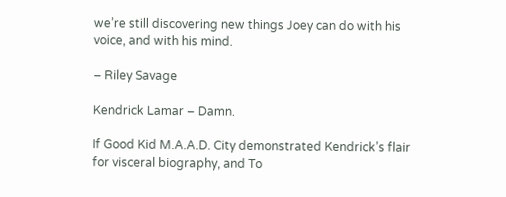we’re still discovering new things Joey can do with his voice, and with his mind.

– Riley Savage

Kendrick Lamar – Damn.

If Good Kid M.A.A.D. City demonstrated Kendrick’s flair for visceral biography, and To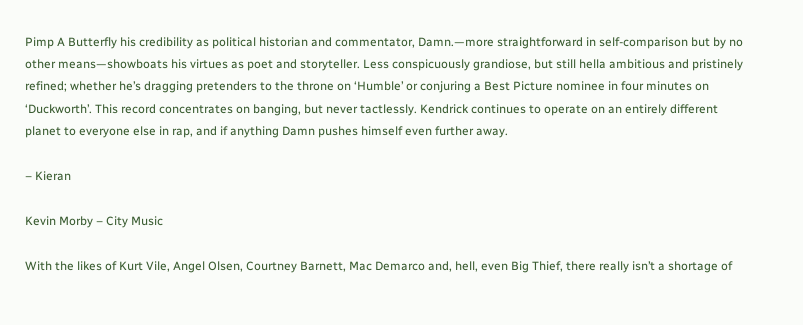Pimp A Butterfly his credibility as political historian and commentator, Damn.—more straightforward in self-comparison but by no other means—showboats his virtues as poet and storyteller. Less conspicuously grandiose, but still hella ambitious and pristinely refined; whether he’s dragging pretenders to the throne on ‘Humble’ or conjuring a Best Picture nominee in four minutes on ‘Duckworth’. This record concentrates on banging, but never tactlessly. Kendrick continues to operate on an entirely different planet to everyone else in rap, and if anything Damn pushes himself even further away.

– Kieran

Kevin Morby – City Music

With the likes of Kurt Vile, Angel Olsen, Courtney Barnett, Mac Demarco and, hell, even Big Thief, there really isn’t a shortage of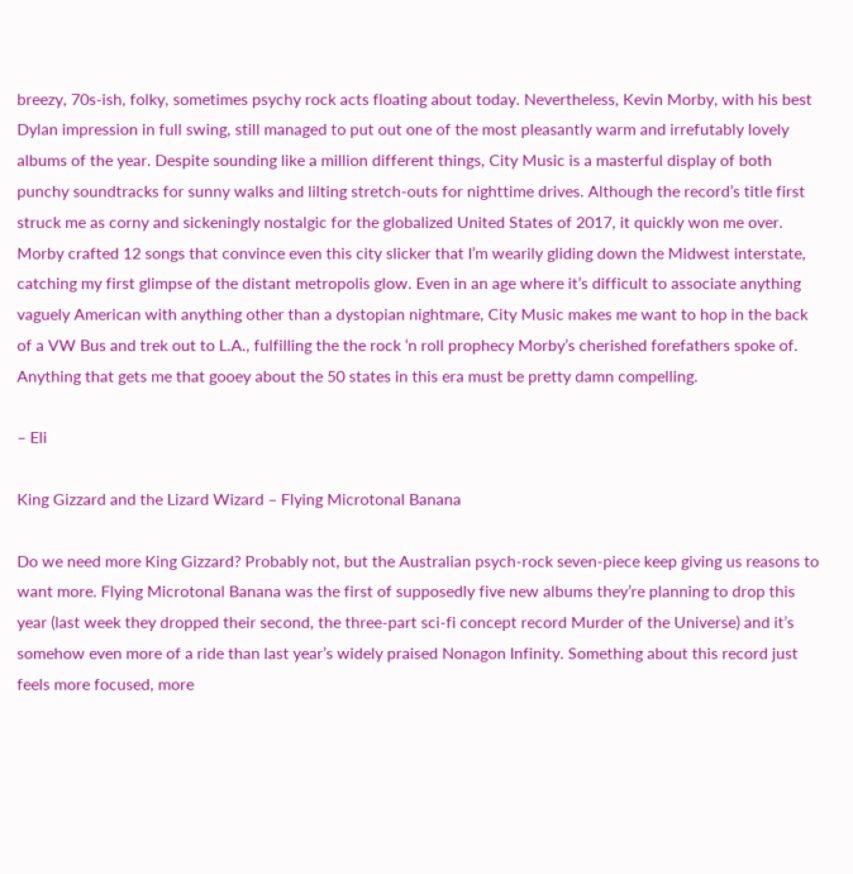breezy, 70s-ish, folky, sometimes psychy rock acts floating about today. Nevertheless, Kevin Morby, with his best Dylan impression in full swing, still managed to put out one of the most pleasantly warm and irrefutably lovely albums of the year. Despite sounding like a million different things, City Music is a masterful display of both punchy soundtracks for sunny walks and lilting stretch-outs for nighttime drives. Although the record’s title first struck me as corny and sickeningly nostalgic for the globalized United States of 2017, it quickly won me over. Morby crafted 12 songs that convince even this city slicker that I’m wearily gliding down the Midwest interstate, catching my first glimpse of the distant metropolis glow. Even in an age where it’s difficult to associate anything vaguely American with anything other than a dystopian nightmare, City Music makes me want to hop in the back of a VW Bus and trek out to L.A., fulfilling the the rock ‘n roll prophecy Morby’s cherished forefathers spoke of. Anything that gets me that gooey about the 50 states in this era must be pretty damn compelling.

– Eli

King Gizzard and the Lizard Wizard – Flying Microtonal Banana

Do we need more King Gizzard? Probably not, but the Australian psych-rock seven-piece keep giving us reasons to want more. Flying Microtonal Banana was the first of supposedly five new albums they’re planning to drop this year (last week they dropped their second, the three-part sci-fi concept record Murder of the Universe) and it’s somehow even more of a ride than last year’s widely praised Nonagon Infinity. Something about this record just feels more focused, more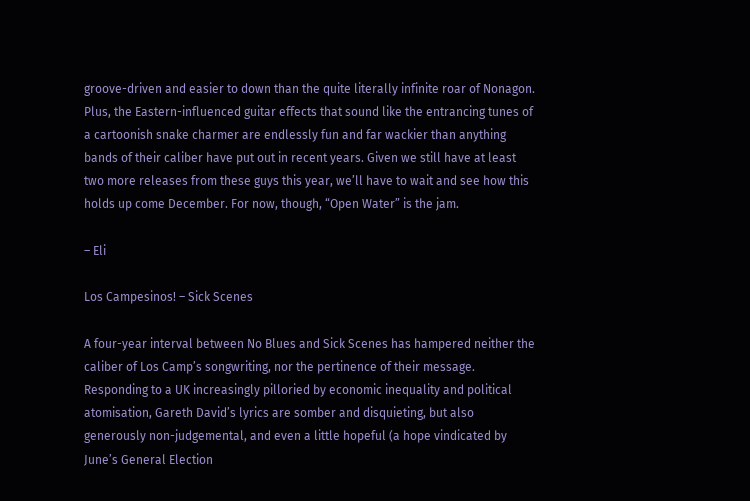groove-driven and easier to down than the quite literally infinite roar of Nonagon. Plus, the Eastern-influenced guitar effects that sound like the entrancing tunes of a cartoonish snake charmer are endlessly fun and far wackier than anything bands of their caliber have put out in recent years. Given we still have at least two more releases from these guys this year, we’ll have to wait and see how this holds up come December. For now, though, “Open Water” is the jam.

– Eli

Los Campesinos! – Sick Scenes

A four-year interval between No Blues and Sick Scenes has hampered neither the caliber of Los Camp’s songwriting, nor the pertinence of their message. Responding to a UK increasingly pilloried by economic inequality and political atomisation, Gareth David’s lyrics are somber and disquieting, but also generously non-judgemental, and even a little hopeful (a hope vindicated by June’s General Election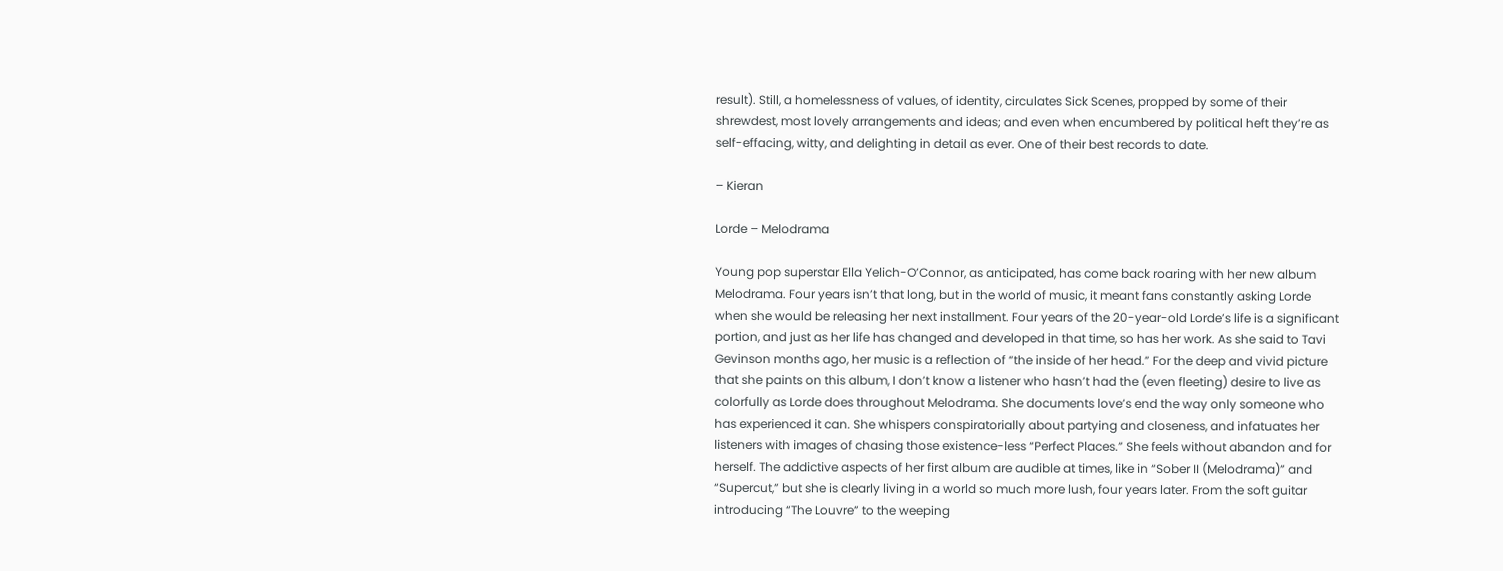result). Still, a homelessness of values, of identity, circulates Sick Scenes, propped by some of their shrewdest, most lovely arrangements and ideas; and even when encumbered by political heft they’re as self-effacing, witty, and delighting in detail as ever. One of their best records to date.

– Kieran

Lorde – Melodrama

Young pop superstar Ella Yelich-O’Connor, as anticipated, has come back roaring with her new album Melodrama. Four years isn’t that long, but in the world of music, it meant fans constantly asking Lorde when she would be releasing her next installment. Four years of the 20-year-old Lorde’s life is a significant portion, and just as her life has changed and developed in that time, so has her work. As she said to Tavi Gevinson months ago, her music is a reflection of “the inside of her head.” For the deep and vivid picture that she paints on this album, I don’t know a listener who hasn’t had the (even fleeting) desire to live as colorfully as Lorde does throughout Melodrama. She documents love’s end the way only someone who has experienced it can. She whispers conspiratorially about partying and closeness, and infatuates her listeners with images of chasing those existence-less “Perfect Places.” She feels without abandon and for herself. The addictive aspects of her first album are audible at times, like in “Sober II (Melodrama)” and “Supercut,” but she is clearly living in a world so much more lush, four years later. From the soft guitar introducing “The Louvre” to the weeping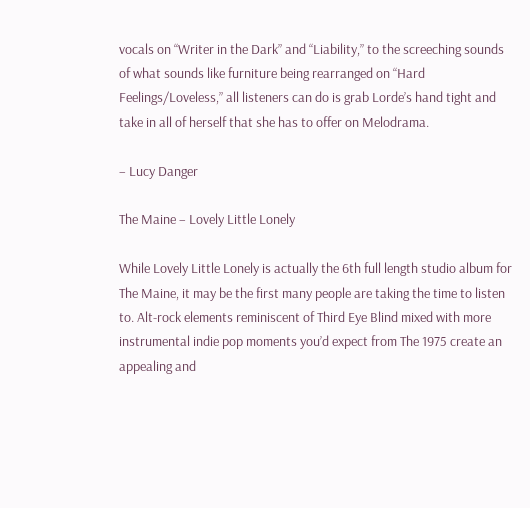vocals on “Writer in the Dark” and “Liability,” to the screeching sounds of what sounds like furniture being rearranged on “Hard Feelings/Loveless,” all listeners can do is grab Lorde’s hand tight and take in all of herself that she has to offer on Melodrama.

– Lucy Danger

The Maine – Lovely Little Lonely

While Lovely Little Lonely is actually the 6th full length studio album for The Maine, it may be the first many people are taking the time to listen to. Alt-rock elements reminiscent of Third Eye Blind mixed with more instrumental indie pop moments you’d expect from The 1975 create an appealing and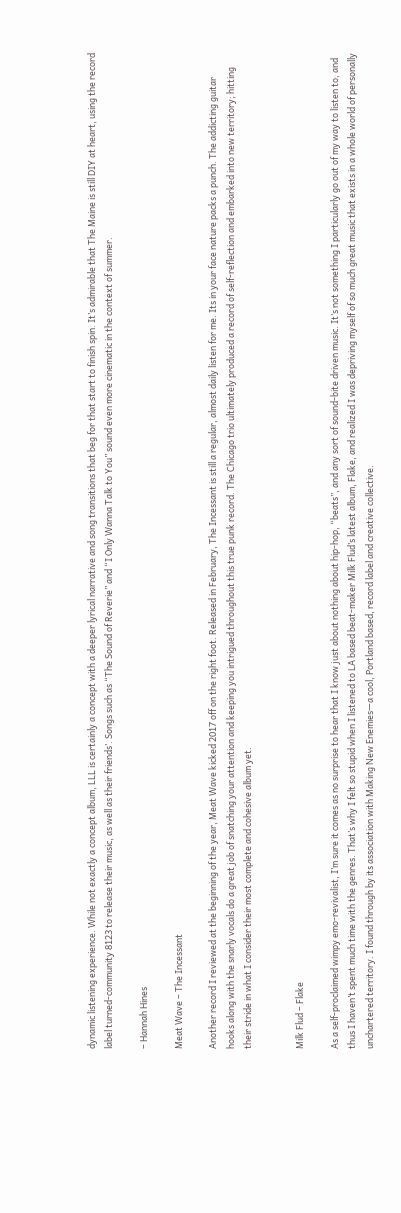dynamic listening experience. While not exactly a concept album, LLL is certainly a concept with a deeper lyrical narrative and song transitions that beg for that start to finish spin. It’s admirable that The Maine is still DIY at heart, using the record label turned-community 8123 to release their music, as well as their friends’. Songs such as “The Sound of Reverie” and “I Only Wanna Talk to You” sound even more cinematic in the context of summer.

– Hannah Hines

Meat Wave – The Incessant

Another record I reviewed at the beginning of the year, Meat Wave kicked 2017 off on the right foot. Released in February, The Incessant is still a regular, almost daily listen for me. Its in your face nature packs a punch. The addicting guitar hooks along with the snarly vocals do a great job of snatching your attention and keeping you intrigued throughout this true punk record. The Chicago trio ultimately produced a record of self-reflection and embarked into new territory; hitting their stride in what I consider their most complete and cohesive album yet.


Milk Flud – Flake

As a self-proclaimed wimpy emo-revivalist, I’m sure it comes as no surprise to hear that I know just about nothing about hip-hop, “beats”, and any sort of sound-bite driven music. It’s not something I particularly go out of my way to listen to, and thus I haven’t spent much time with the genres. That’s why I felt so stupid when I listened to LA based beat-maker Milk Flud’s latest album, Flake, and realized I was depriving myself of so much great music that exists in a whole world of personally unchartered territory. I found through by its association with Making New Enemies—a cool, Portland based, record label and creative collective.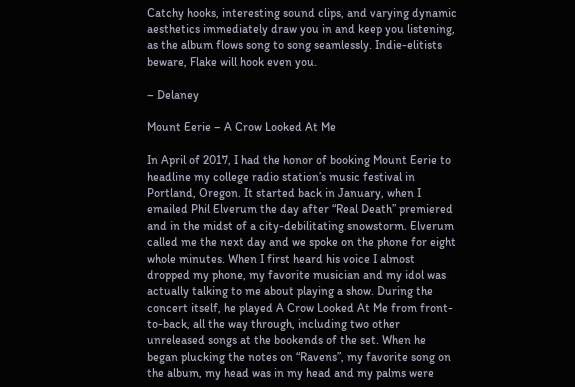Catchy hooks, interesting sound clips, and varying dynamic aesthetics immediately draw you in and keep you listening, as the album flows song to song seamlessly. Indie-elitists beware, Flake will hook even you.

– Delaney

Mount Eerie – A Crow Looked At Me

In April of 2017, I had the honor of booking Mount Eerie to headline my college radio station’s music festival in Portland, Oregon. It started back in January, when I emailed Phil Elverum the day after “Real Death” premiered and in the midst of a city-debilitating snowstorm. Elverum called me the next day and we spoke on the phone for eight whole minutes. When I first heard his voice I almost dropped my phone, my favorite musician and my idol was actually talking to me about playing a show. During the concert itself, he played A Crow Looked At Me from front-to-back, all the way through, including two other unreleased songs at the bookends of the set. When he began plucking the notes on “Ravens”, my favorite song on the album, my head was in my head and my palms were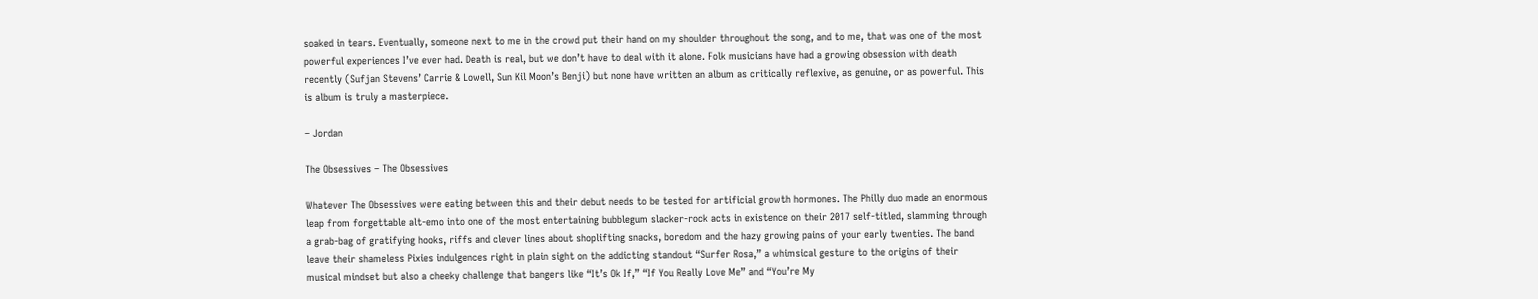soaked in tears. Eventually, someone next to me in the crowd put their hand on my shoulder throughout the song, and to me, that was one of the most powerful experiences I’ve ever had. Death is real, but we don’t have to deal with it alone. Folk musicians have had a growing obsession with death recently (Sufjan Stevens’ Carrie & Lowell, Sun Kil Moon’s Benji) but none have written an album as critically reflexive, as genuine, or as powerful. This is album is truly a masterpiece.

– Jordan

The Obsessives – The Obsessives

Whatever The Obsessives were eating between this and their debut needs to be tested for artificial growth hormones. The Philly duo made an enormous leap from forgettable alt-emo into one of the most entertaining bubblegum slacker-rock acts in existence on their 2017 self-titled, slamming through a grab-bag of gratifying hooks, riffs and clever lines about shoplifting snacks, boredom and the hazy growing pains of your early twenties. The band leave their shameless Pixies indulgences right in plain sight on the addicting standout “Surfer Rosa,” a whimsical gesture to the origins of their musical mindset but also a cheeky challenge that bangers like “It’s Ok If,” “If You Really Love Me” and “You’re My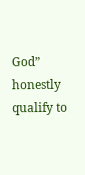God” honestly qualify to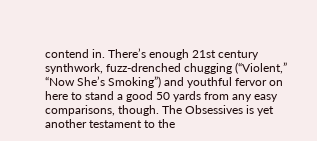contend in. There’s enough 21st century synthwork, fuzz-drenched chugging (“Violent,” “Now She’s Smoking”) and youthful fervor on here to stand a good 50 yards from any easy comparisons, though. The Obsessives is yet another testament to the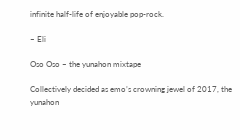infinite half-life of enjoyable pop-rock.

– Eli

Oso Oso – the yunahon mixtape

Collectively decided as emo’s crowning jewel of 2017, the yunahon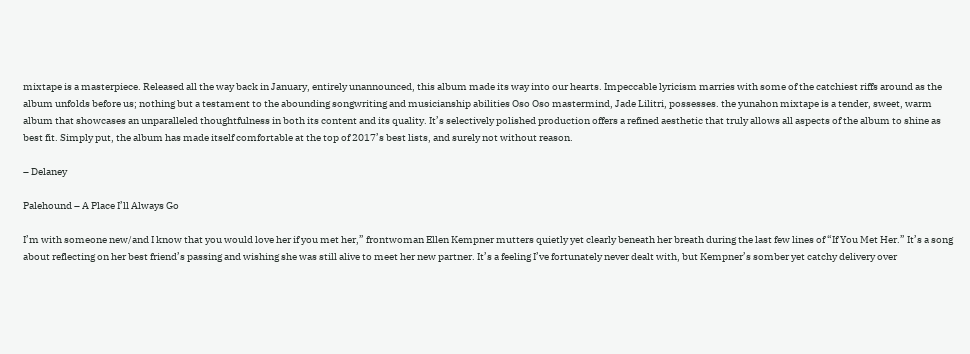mixtape is a masterpiece. Released all the way back in January, entirely unannounced, this album made its way into our hearts. Impeccable lyricism marries with some of the catchiest riffs around as the album unfolds before us; nothing but a testament to the abounding songwriting and musicianship abilities Oso Oso mastermind, Jade Lilitri, possesses. the yunahon mixtape is a tender, sweet, warm album that showcases an unparalleled thoughtfulness in both its content and its quality. It’s selectively polished production offers a refined aesthetic that truly allows all aspects of the album to shine as best fit. Simply put, the album has made itself comfortable at the top of 2017’s best lists, and surely not without reason.

– Delaney

Palehound – A Place I’ll Always Go

I’m with someone new/and I know that you would love her if you met her,” frontwoman Ellen Kempner mutters quietly yet clearly beneath her breath during the last few lines of “If You Met Her.” It’s a song about reflecting on her best friend’s passing and wishing she was still alive to meet her new partner. It’s a feeling I’ve fortunately never dealt with, but Kempner’s somber yet catchy delivery over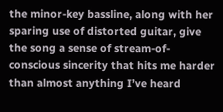the minor-key bassline, along with her sparing use of distorted guitar, give the song a sense of stream-of-conscious sincerity that hits me harder than almost anything I’ve heard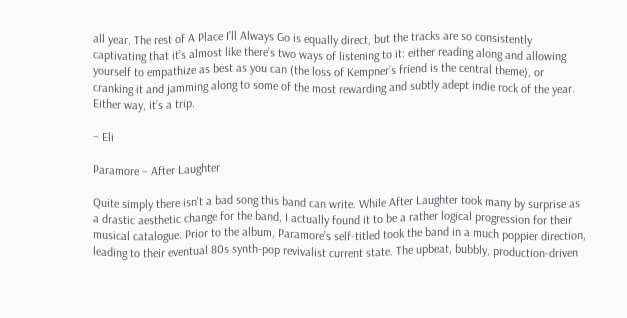all year. The rest of A Place I’ll Always Go is equally direct, but the tracks are so consistently captivating that it’s almost like there’s two ways of listening to it: either reading along and allowing yourself to empathize as best as you can (the loss of Kempner’s friend is the central theme), or cranking it and jamming along to some of the most rewarding and subtly adept indie rock of the year. Either way, it’s a trip.

– Eli

Paramore – After Laughter

Quite simply there isn’t a bad song this band can write. While After Laughter took many by surprise as a drastic aesthetic change for the band, I actually found it to be a rather logical progression for their musical catalogue. Prior to the album, Paramore’s self-titled took the band in a much poppier direction, leading to their eventual 80s synth-pop revivalist current state. The upbeat, bubbly, production-driven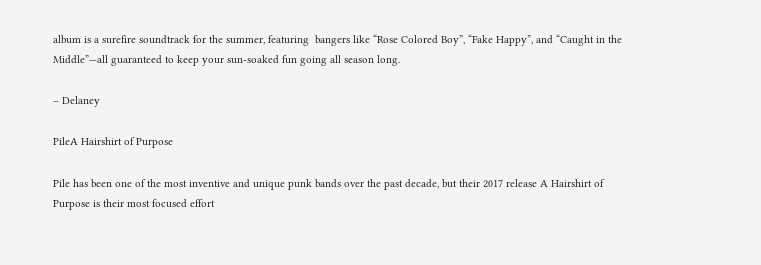album is a surefire soundtrack for the summer, featuring  bangers like “Rose Colored Boy”, “Fake Happy”, and “Caught in the Middle”—all guaranteed to keep your sun-soaked fun going all season long.

– Delaney

PileA Hairshirt of Purpose

Pile has been one of the most inventive and unique punk bands over the past decade, but their 2017 release A Hairshirt of Purpose is their most focused effort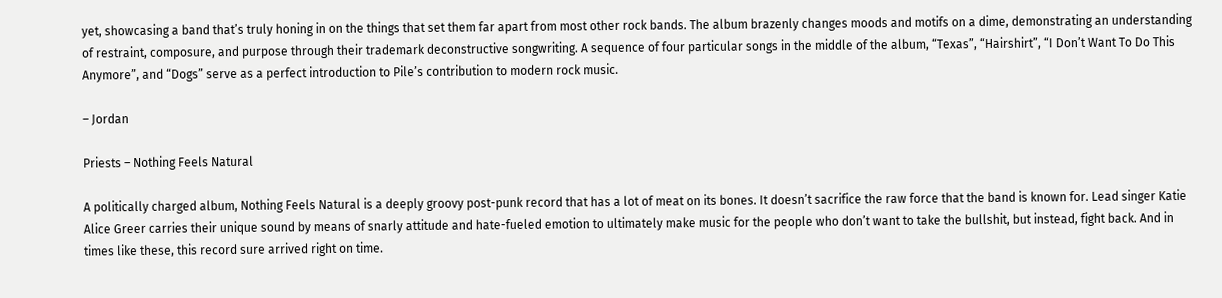yet, showcasing a band that’s truly honing in on the things that set them far apart from most other rock bands. The album brazenly changes moods and motifs on a dime, demonstrating an understanding of restraint, composure, and purpose through their trademark deconstructive songwriting. A sequence of four particular songs in the middle of the album, “Texas”, “Hairshirt”, “I Don’t Want To Do This Anymore”, and “Dogs” serve as a perfect introduction to Pile’s contribution to modern rock music.

– Jordan

Priests – Nothing Feels Natural

A politically charged album, Nothing Feels Natural is a deeply groovy post-punk record that has a lot of meat on its bones. It doesn’t sacrifice the raw force that the band is known for. Lead singer Katie Alice Greer carries their unique sound by means of snarly attitude and hate-fueled emotion to ultimately make music for the people who don’t want to take the bullshit, but instead, fight back. And in times like these, this record sure arrived right on time.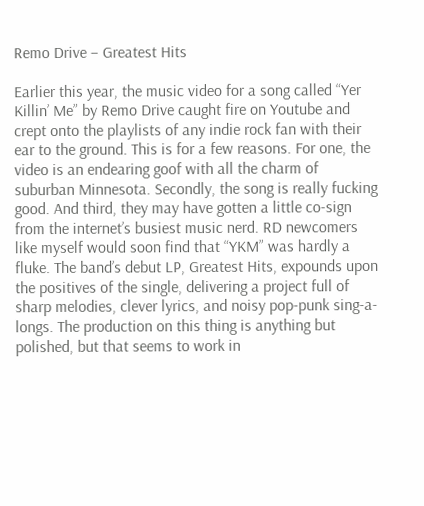Remo Drive – Greatest Hits

Earlier this year, the music video for a song called “Yer Killin’ Me” by Remo Drive caught fire on Youtube and crept onto the playlists of any indie rock fan with their ear to the ground. This is for a few reasons. For one, the video is an endearing goof with all the charm of suburban Minnesota. Secondly, the song is really fucking good. And third, they may have gotten a little co-sign from the internet’s busiest music nerd. RD newcomers like myself would soon find that “YKM” was hardly a fluke. The band’s debut LP, Greatest Hits, expounds upon the positives of the single, delivering a project full of sharp melodies, clever lyrics, and noisy pop-punk sing-a-longs. The production on this thing is anything but polished, but that seems to work in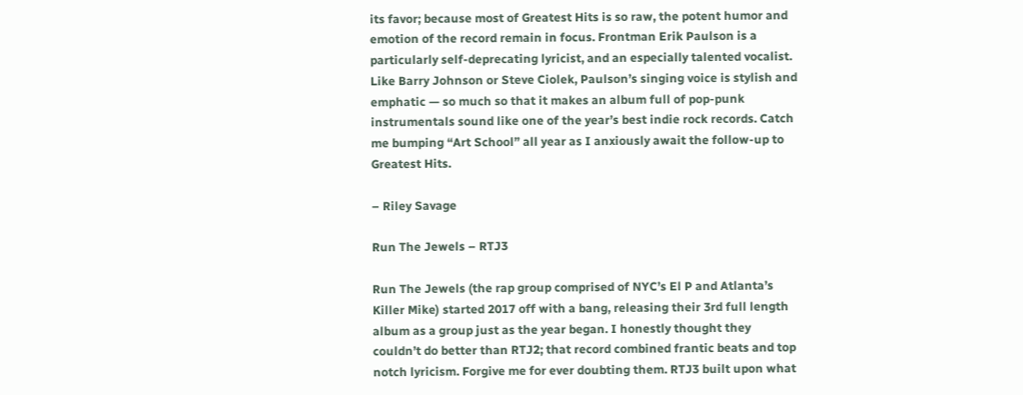its favor; because most of Greatest Hits is so raw, the potent humor and emotion of the record remain in focus. Frontman Erik Paulson is a particularly self-deprecating lyricist, and an especially talented vocalist. Like Barry Johnson or Steve Ciolek, Paulson’s singing voice is stylish and emphatic — so much so that it makes an album full of pop-punk instrumentals sound like one of the year’s best indie rock records. Catch me bumping “Art School” all year as I anxiously await the follow-up to Greatest Hits.

– Riley Savage

Run The Jewels – RTJ3

Run The Jewels (the rap group comprised of NYC’s El P and Atlanta’s Killer Mike) started 2017 off with a bang, releasing their 3rd full length album as a group just as the year began. I honestly thought they couldn’t do better than RTJ2; that record combined frantic beats and top notch lyricism. Forgive me for ever doubting them. RTJ3 built upon what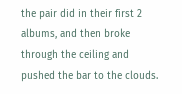the pair did in their first 2 albums, and then broke through the ceiling and pushed the bar to the clouds.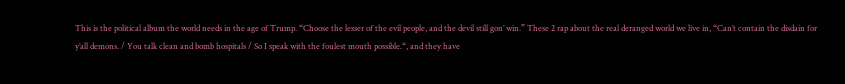This is the political album the world needs in the age of Trump. “Choose the lesser of the evil people, and the devil still gon’ win.” These 2 rap about the real deranged world we live in, “Can’t contain the disdain for y’all demons. / You talk clean and bomb hospitals / So I speak with the foulest mouth possible.“, and they have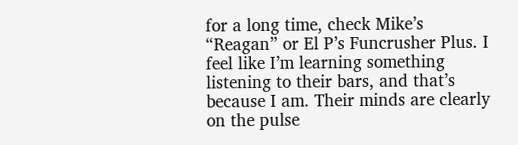for a long time, check Mike’s “Reagan” or El P’s Funcrusher Plus. I feel like I’m learning something listening to their bars, and that’s because I am. Their minds are clearly on the pulse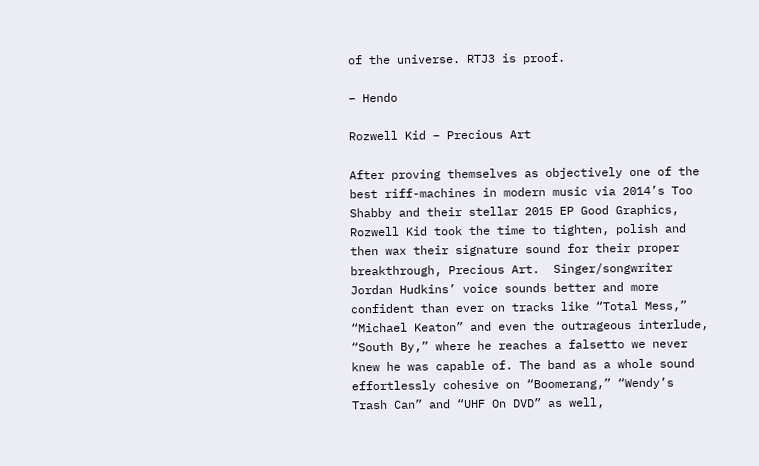of the universe. RTJ3 is proof.

– Hendo

Rozwell Kid – Precious Art

After proving themselves as objectively one of the best riff-machines in modern music via 2014’s Too Shabby and their stellar 2015 EP Good Graphics, Rozwell Kid took the time to tighten, polish and then wax their signature sound for their proper breakthrough, Precious Art.  Singer/songwriter Jordan Hudkins’ voice sounds better and more confident than ever on tracks like “Total Mess,” “Michael Keaton” and even the outrageous interlude, “South By,” where he reaches a falsetto we never knew he was capable of. The band as a whole sound effortlessly cohesive on “Boomerang,” “Wendy’s Trash Can” and “UHF On DVD” as well,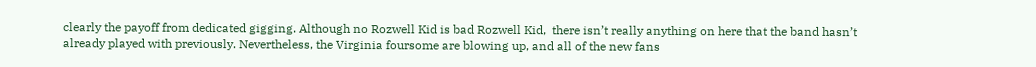clearly the payoff from dedicated gigging. Although no Rozwell Kid is bad Rozwell Kid,  there isn’t really anything on here that the band hasn’t already played with previously. Nevertheless, the Virginia foursome are blowing up, and all of the new fans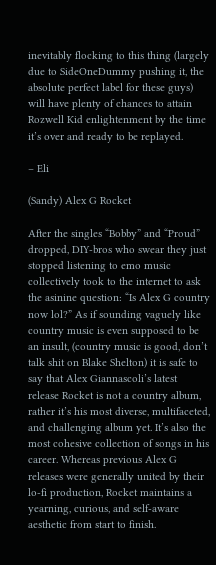inevitably flocking to this thing (largely due to SideOneDummy pushing it, the absolute perfect label for these guys) will have plenty of chances to attain Rozwell Kid enlightenment by the time it’s over and ready to be replayed.

– Eli

(Sandy) Alex G Rocket

After the singles “Bobby” and “Proud” dropped, DIY-bros who swear they just stopped listening to emo music collectively took to the internet to ask the asinine question: “Is Alex G country now lol?” As if sounding vaguely like country music is even supposed to be an insult, (country music is good, don’t talk shit on Blake Shelton) it is safe to say that Alex Giannascoli’s latest release Rocket is not a country album, rather it’s his most diverse, multifaceted, and challenging album yet. It’s also the most cohesive collection of songs in his career. Whereas previous Alex G releases were generally united by their lo-fi production, Rocket maintains a yearning, curious, and self-aware aesthetic from start to finish.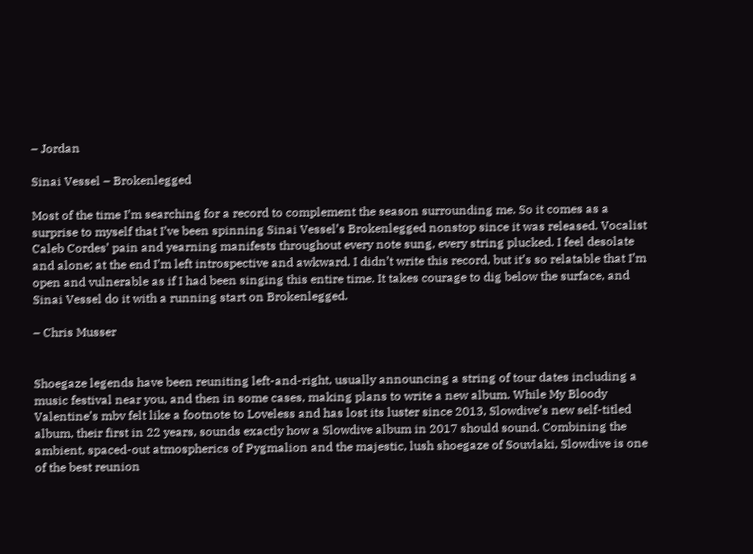– Jordan

Sinai Vessel – Brokenlegged

Most of the time I’m searching for a record to complement the season surrounding me. So it comes as a surprise to myself that I’ve been spinning Sinai Vessel’s Brokenlegged nonstop since it was released. Vocalist Caleb Cordes’ pain and yearning manifests throughout every note sung, every string plucked. I feel desolate and alone; at the end I’m left introspective and awkward. I didn’t write this record, but it’s so relatable that I’m open and vulnerable as if I had been singing this entire time. It takes courage to dig below the surface, and Sinai Vessel do it with a running start on Brokenlegged.

– Chris Musser


Shoegaze legends have been reuniting left-and-right, usually announcing a string of tour dates including a music festival near you, and then in some cases, making plans to write a new album. While My Bloody Valentine’s mbv felt like a footnote to Loveless and has lost its luster since 2013, Slowdive’s new self-titled album, their first in 22 years, sounds exactly how a Slowdive album in 2017 should sound. Combining the ambient, spaced-out atmospherics of Pygmalion and the majestic, lush shoegaze of Souvlaki, Slowdive is one of the best reunion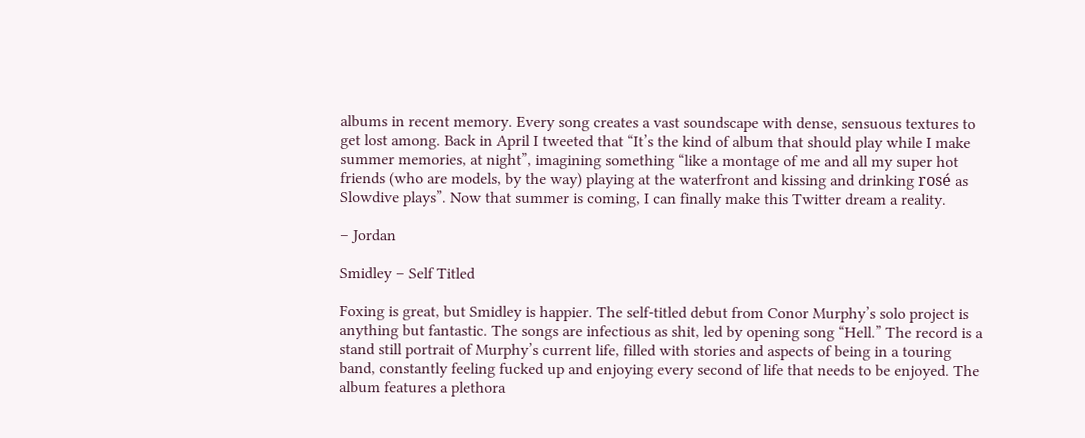albums in recent memory. Every song creates a vast soundscape with dense, sensuous textures to get lost among. Back in April I tweeted that “It’s the kind of album that should play while I make summer memories, at night”, imagining something “like a montage of me and all my super hot friends (who are models, by the way) playing at the waterfront and kissing and drinking rosé as Slowdive plays”. Now that summer is coming, I can finally make this Twitter dream a reality.

– Jordan

Smidley – Self Titled

Foxing is great, but Smidley is happier. The self-titled debut from Conor Murphy’s solo project is anything but fantastic. The songs are infectious as shit, led by opening song “Hell.” The record is a stand still portrait of Murphy’s current life, filled with stories and aspects of being in a touring band, constantly feeling fucked up and enjoying every second of life that needs to be enjoyed. The album features a plethora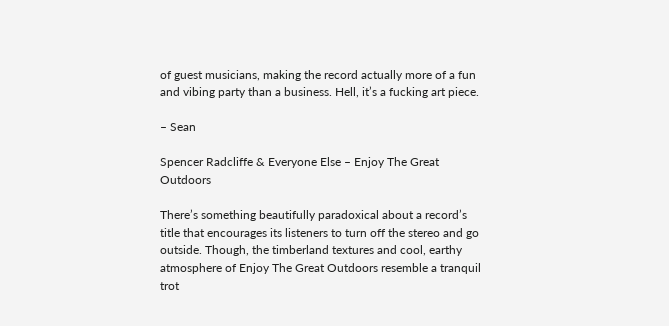of guest musicians, making the record actually more of a fun and vibing party than a business. Hell, it’s a fucking art piece.

– Sean

Spencer Radcliffe & Everyone Else – Enjoy The Great Outdoors

There’s something beautifully paradoxical about a record’s title that encourages its listeners to turn off the stereo and go outside. Though, the timberland textures and cool, earthy atmosphere of Enjoy The Great Outdoors resemble a tranquil trot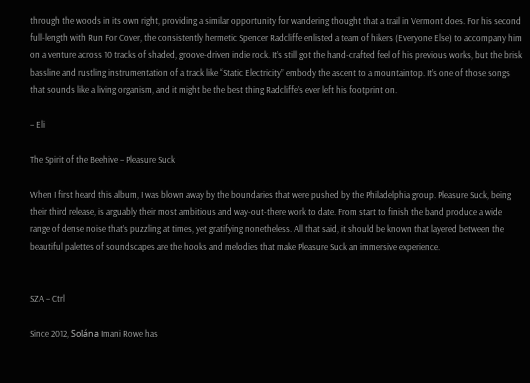through the woods in its own right, providing a similar opportunity for wandering thought that a trail in Vermont does. For his second full-length with Run For Cover, the consistently hermetic Spencer Radcliffe enlisted a team of hikers (Everyone Else) to accompany him on a venture across 10 tracks of shaded, groove-driven indie rock. It’s still got the hand-crafted feel of his previous works, but the brisk bassline and rustling instrumentation of a track like “Static Electricity” embody the ascent to a mountaintop. It’s one of those songs that sounds like a living organism, and it might be the best thing Radcliffe’s ever left his footprint on.

– Eli

The Spirit of the Beehive – Pleasure Suck

When I first heard this album, I was blown away by the boundaries that were pushed by the Philadelphia group. Pleasure Suck, being their third release, is arguably their most ambitious and way-out-there work to date. From start to finish the band produce a wide range of dense noise that’s puzzling at times, yet gratifying nonetheless. All that said, it should be known that layered between the beautiful palettes of soundscapes are the hooks and melodies that make Pleasure Suck an immersive experience.


SZA – Ctrl

Since 2012, Solána Imani Rowe has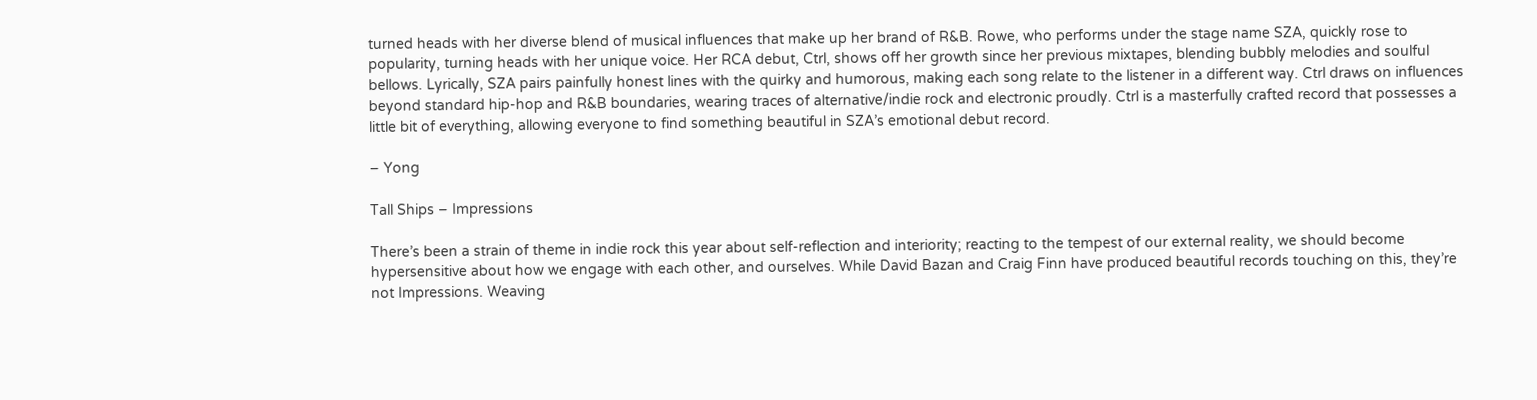turned heads with her diverse blend of musical influences that make up her brand of R&B. Rowe, who performs under the stage name SZA, quickly rose to popularity, turning heads with her unique voice. Her RCA debut, Ctrl, shows off her growth since her previous mixtapes, blending bubbly melodies and soulful bellows. Lyrically, SZA pairs painfully honest lines with the quirky and humorous, making each song relate to the listener in a different way. Ctrl draws on influences beyond standard hip-hop and R&B boundaries, wearing traces of alternative/indie rock and electronic proudly. Ctrl is a masterfully crafted record that possesses a little bit of everything, allowing everyone to find something beautiful in SZA’s emotional debut record.

– Yong

Tall Ships – Impressions

There’s been a strain of theme in indie rock this year about self-reflection and interiority; reacting to the tempest of our external reality, we should become hypersensitive about how we engage with each other, and ourselves. While David Bazan and Craig Finn have produced beautiful records touching on this, they’re not Impressions. Weaving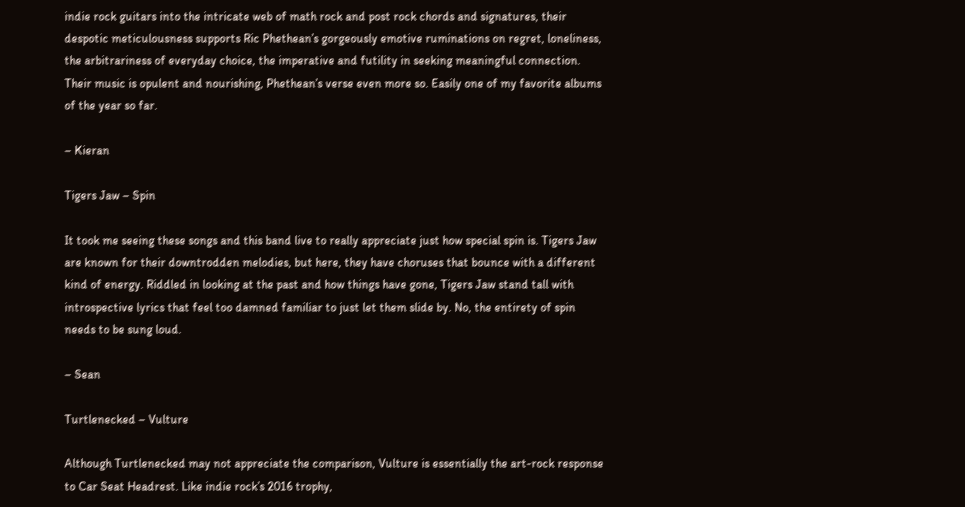indie rock guitars into the intricate web of math rock and post rock chords and signatures, their despotic meticulousness supports Ric Phethean’s gorgeously emotive ruminations on regret, loneliness, the arbitrariness of everyday choice, the imperative and futility in seeking meaningful connection. Their music is opulent and nourishing, Phethean’s verse even more so. Easily one of my favorite albums of the year so far.

– Kieran

Tigers Jaw – Spin

It took me seeing these songs and this band live to really appreciate just how special spin is. Tigers Jaw are known for their downtrodden melodies, but here, they have choruses that bounce with a different kind of energy. Riddled in looking at the past and how things have gone, Tigers Jaw stand tall with introspective lyrics that feel too damned familiar to just let them slide by. No, the entirety of spin needs to be sung loud.

– Sean

Turtlenecked – Vulture

Although Turtlenecked may not appreciate the comparison, Vulture is essentially the art-rock response to Car Seat Headrest. Like indie rock’s 2016 trophy,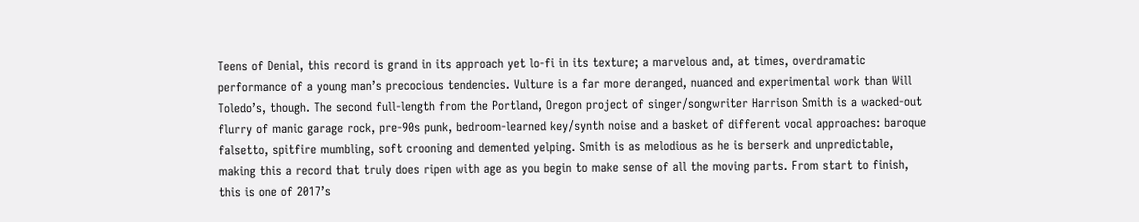Teens of Denial, this record is grand in its approach yet lo-fi in its texture; a marvelous and, at times, overdramatic performance of a young man’s precocious tendencies. Vulture is a far more deranged, nuanced and experimental work than Will Toledo’s, though. The second full-length from the Portland, Oregon project of singer/songwriter Harrison Smith is a wacked-out flurry of manic garage rock, pre-90s punk, bedroom-learned key/synth noise and a basket of different vocal approaches: baroque falsetto, spitfire mumbling, soft crooning and demented yelping. Smith is as melodious as he is berserk and unpredictable, making this a record that truly does ripen with age as you begin to make sense of all the moving parts. From start to finish, this is one of 2017’s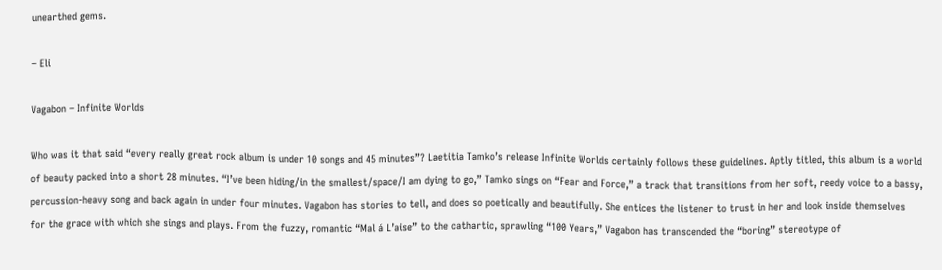unearthed gems.

– Eli

Vagabon – Infinite Worlds

Who was it that said “every really great rock album is under 10 songs and 45 minutes”? Laetitia Tamko’s release Infinite Worlds certainly follows these guidelines. Aptly titled, this album is a world of beauty packed into a short 28 minutes. “I’ve been hiding/in the smallest/space/I am dying to go,” Tamko sings on “Fear and Force,” a track that transitions from her soft, reedy voice to a bassy, percussion-heavy song and back again in under four minutes. Vagabon has stories to tell, and does so poetically and beautifully. She entices the listener to trust in her and look inside themselves for the grace with which she sings and plays. From the fuzzy, romantic “Mal á L’aise” to the cathartic, sprawling “100 Years,” Vagabon has transcended the “boring” stereotype of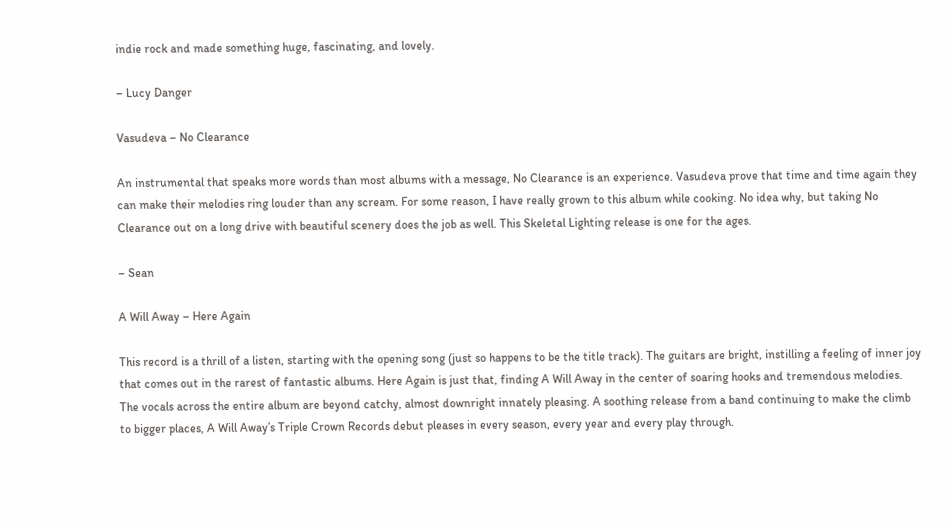indie rock and made something huge, fascinating, and lovely.

– Lucy Danger

Vasudeva – No Clearance

An instrumental that speaks more words than most albums with a message, No Clearance is an experience. Vasudeva prove that time and time again they can make their melodies ring louder than any scream. For some reason, I have really grown to this album while cooking. No idea why, but taking No Clearance out on a long drive with beautiful scenery does the job as well. This Skeletal Lighting release is one for the ages.

– Sean

A Will Away – Here Again

This record is a thrill of a listen, starting with the opening song (just so happens to be the title track). The guitars are bright, instilling a feeling of inner joy that comes out in the rarest of fantastic albums. Here Again is just that, finding A Will Away in the center of soaring hooks and tremendous melodies. The vocals across the entire album are beyond catchy, almost downright innately pleasing. A soothing release from a band continuing to make the climb to bigger places, A Will Away’s Triple Crown Records debut pleases in every season, every year and every play through.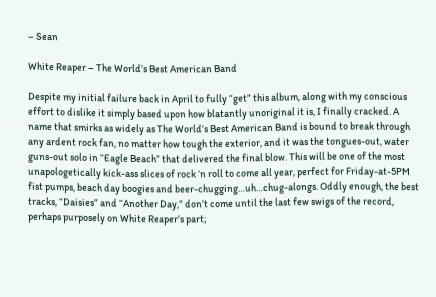– Sean

White Reaper – The World’s Best American Band

Despite my initial failure back in April to fully “get” this album, along with my conscious effort to dislike it simply based upon how blatantly unoriginal it is, I finally cracked. A name that smirks as widely as The World’s Best American Band is bound to break through any ardent rock fan, no matter how tough the exterior, and it was the tongues-out, water guns-out solo in “Eagle Beach” that delivered the final blow. This will be one of the most unapologetically kick-ass slices of rock ‘n roll to come all year, perfect for Friday-at-5PM fist pumps, beach day boogies and beer-chugging…uh…chug-alongs. Oddly enough, the best tracks, “Daisies” and “Another Day,” don’t come until the last few swigs of the record, perhaps purposely on White Reaper’s part;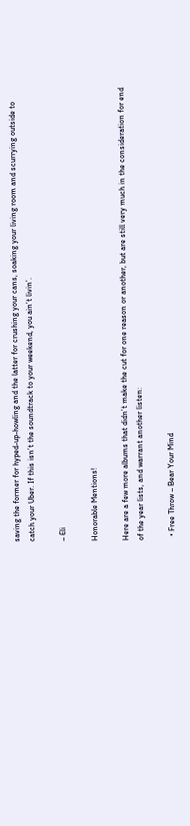saving the former for hyped-up-howling and the latter for crushing your cans, soaking your living room and scurrying outside to catch your Uber. If this isn’t the soundtrack to your weekend, you ain’t livin’.

– Eli

Honorable Mentions!

Here are a few more albums that didn’t make the cut for one reason or another, but are still very much in the consideration for end of the year lists, and warrant another listen:

  • Free Throw – Bear Your Mind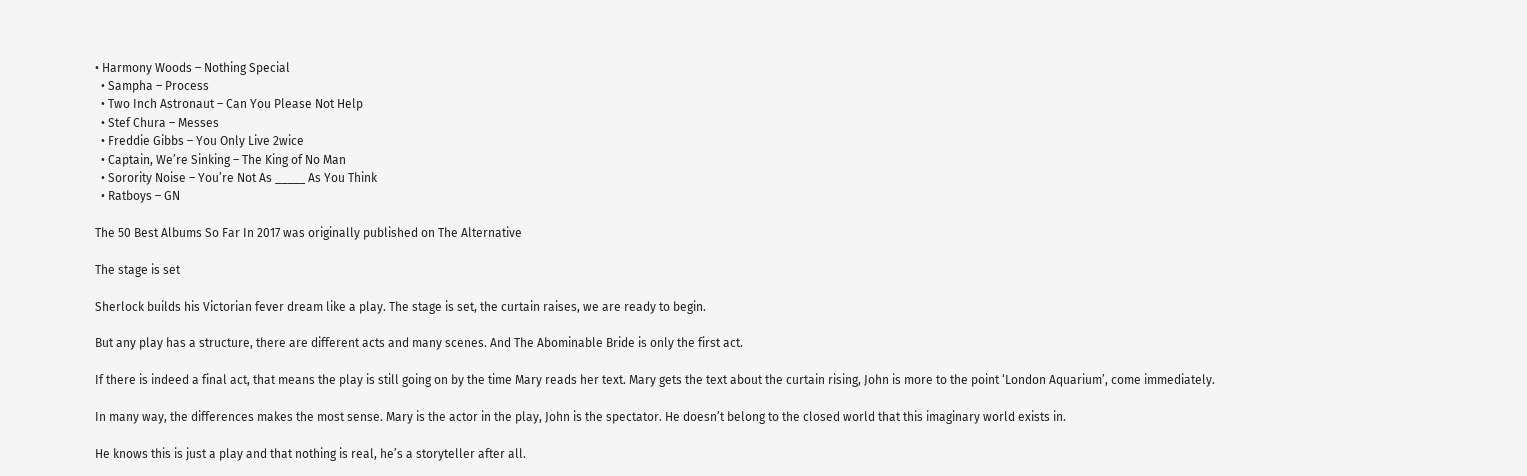• Harmony Woods – Nothing Special
  • Sampha – Process
  • Two Inch Astronaut – Can You Please Not Help
  • Stef Chura – Messes
  • Freddie Gibbs – You Only Live 2wice
  • Captain, We’re Sinking – The King of No Man
  • Sorority Noise – You’re Not As _____ As You Think
  • Ratboys – GN

The 50 Best Albums So Far In 2017 was originally published on The Alternative

The stage is set

Sherlock builds his Victorian fever dream like a play. The stage is set, the curtain raises, we are ready to begin.

But any play has a structure, there are different acts and many scenes. And The Abominable Bride is only the first act.

If there is indeed a final act, that means the play is still going on by the time Mary reads her text. Mary gets the text about the curtain rising, John is more to the point ‘London Aquarium’, come immediately.

In many way, the differences makes the most sense. Mary is the actor in the play, John is the spectator. He doesn’t belong to the closed world that this imaginary world exists in.

He knows this is just a play and that nothing is real, he’s a storyteller after all.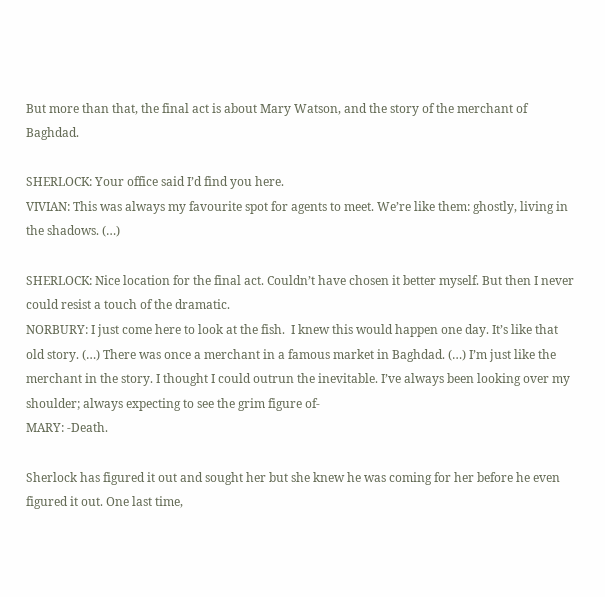But more than that, the final act is about Mary Watson, and the story of the merchant of Baghdad.

SHERLOCK: Your office said I’d find you here.
VIVIAN: This was always my favourite spot for agents to meet. We’re like them: ghostly, living in the shadows. (…)

SHERLOCK: Nice location for the final act. Couldn’t have chosen it better myself. But then I never could resist a touch of the dramatic.
NORBURY: I just come here to look at the fish.  I knew this would happen one day. It’s like that old story. (…) There was once a merchant in a famous market in Baghdad. (…) I’m just like the merchant in the story. I thought I could outrun the inevitable. I’ve always been looking over my shoulder; always expecting to see the grim figure of-
MARY: -Death.

Sherlock has figured it out and sought her but she knew he was coming for her before he even figured it out. One last time,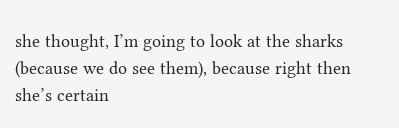she thought, I’m going to look at the sharks (because we do see them), because right then she’s certain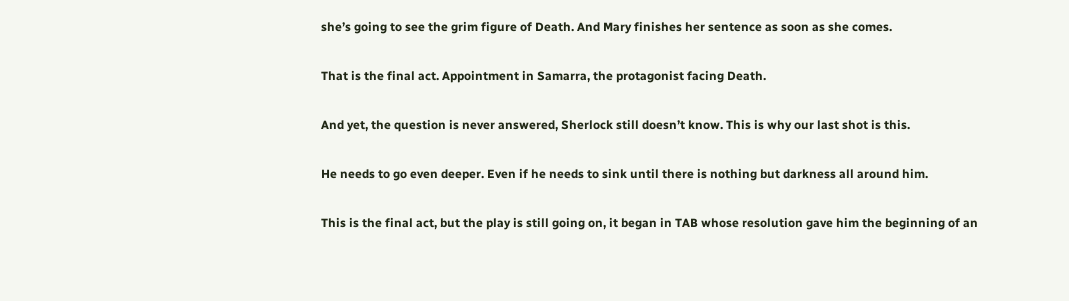she’s going to see the grim figure of Death. And Mary finishes her sentence as soon as she comes.

That is the final act. Appointment in Samarra, the protagonist facing Death.

And yet, the question is never answered, Sherlock still doesn’t know. This is why our last shot is this.

He needs to go even deeper. Even if he needs to sink until there is nothing but darkness all around him.

This is the final act, but the play is still going on, it began in TAB whose resolution gave him the beginning of an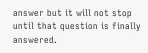answer but it will not stop until that question is finally answered.